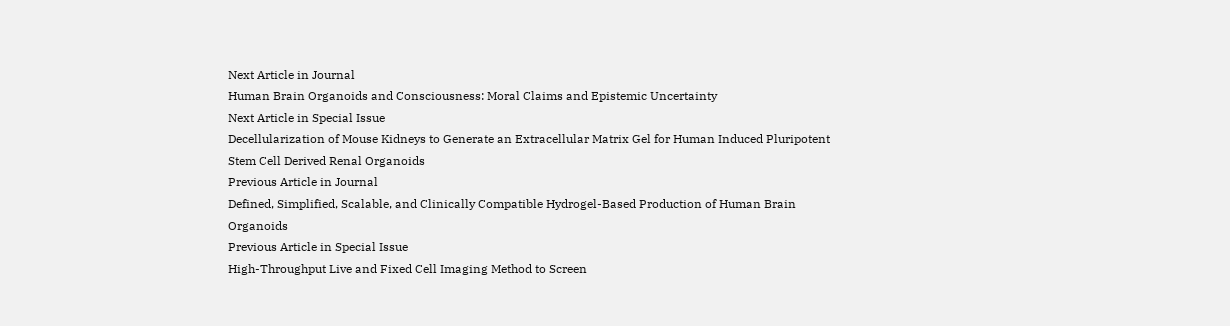Next Article in Journal
Human Brain Organoids and Consciousness: Moral Claims and Epistemic Uncertainty
Next Article in Special Issue
Decellularization of Mouse Kidneys to Generate an Extracellular Matrix Gel for Human Induced Pluripotent Stem Cell Derived Renal Organoids
Previous Article in Journal
Defined, Simplified, Scalable, and Clinically Compatible Hydrogel-Based Production of Human Brain Organoids
Previous Article in Special Issue
High-Throughput Live and Fixed Cell Imaging Method to Screen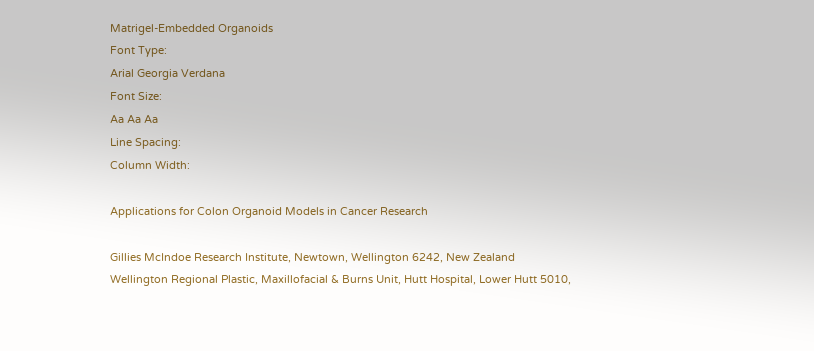Matrigel-Embedded Organoids
Font Type:
Arial Georgia Verdana
Font Size:
Aa Aa Aa
Line Spacing:
Column Width:

Applications for Colon Organoid Models in Cancer Research

Gillies McIndoe Research Institute, Newtown, Wellington 6242, New Zealand
Wellington Regional Plastic, Maxillofacial & Burns Unit, Hutt Hospital, Lower Hutt 5010,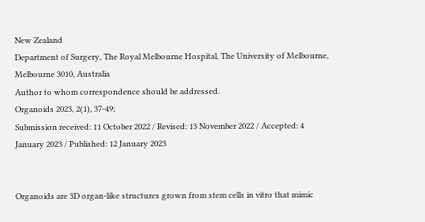New Zealand
Department of Surgery, The Royal Melbourne Hospital, The University of Melbourne, Melbourne 3010, Australia
Author to whom correspondence should be addressed.
Organoids 2023, 2(1), 37-49;
Submission received: 11 October 2022 / Revised: 13 November 2022 / Accepted: 4 January 2023 / Published: 12 January 2023


Organoids are 3D organ-like structures grown from stem cells in vitro that mimic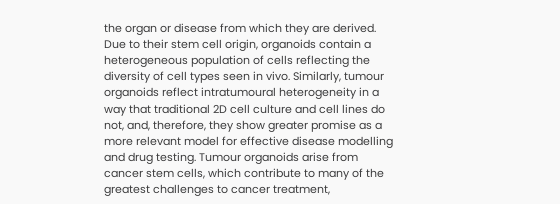the organ or disease from which they are derived. Due to their stem cell origin, organoids contain a heterogeneous population of cells reflecting the diversity of cell types seen in vivo. Similarly, tumour organoids reflect intratumoural heterogeneity in a way that traditional 2D cell culture and cell lines do not, and, therefore, they show greater promise as a more relevant model for effective disease modelling and drug testing. Tumour organoids arise from cancer stem cells, which contribute to many of the greatest challenges to cancer treatment,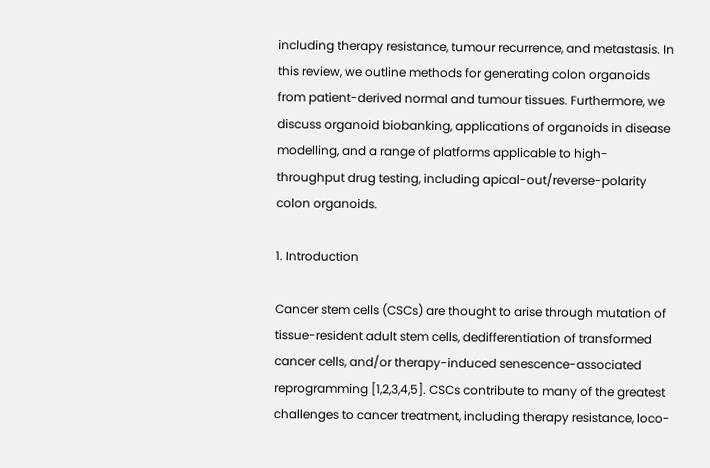including therapy resistance, tumour recurrence, and metastasis. In this review, we outline methods for generating colon organoids from patient-derived normal and tumour tissues. Furthermore, we discuss organoid biobanking, applications of organoids in disease modelling, and a range of platforms applicable to high-throughput drug testing, including apical-out/reverse-polarity colon organoids.

1. Introduction

Cancer stem cells (CSCs) are thought to arise through mutation of tissue-resident adult stem cells, dedifferentiation of transformed cancer cells, and/or therapy-induced senescence-associated reprogramming [1,2,3,4,5]. CSCs contribute to many of the greatest challenges to cancer treatment, including therapy resistance, loco-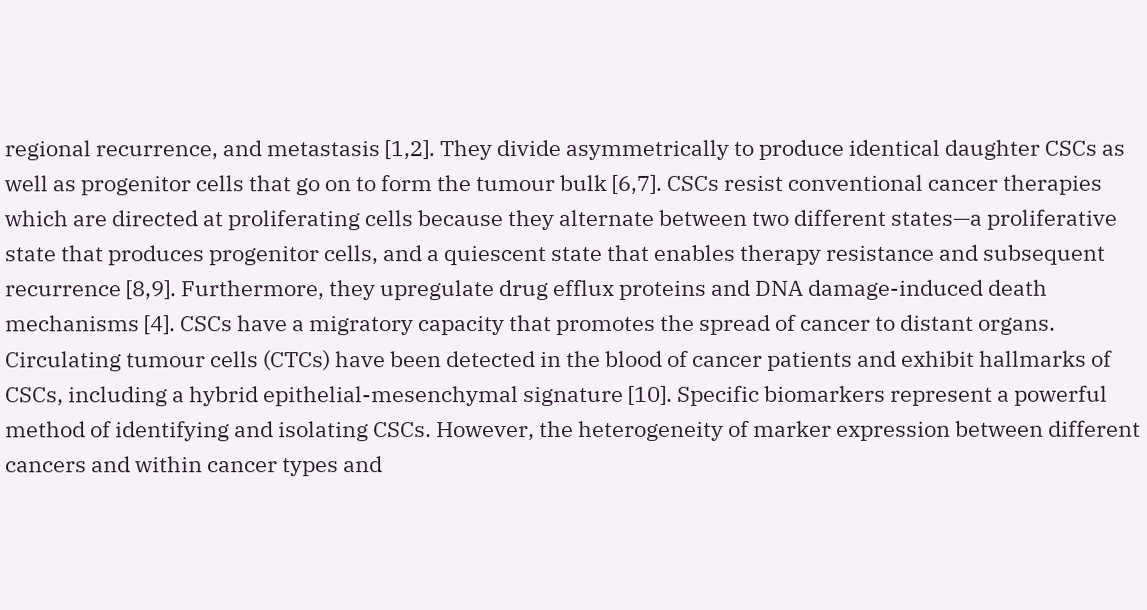regional recurrence, and metastasis [1,2]. They divide asymmetrically to produce identical daughter CSCs as well as progenitor cells that go on to form the tumour bulk [6,7]. CSCs resist conventional cancer therapies which are directed at proliferating cells because they alternate between two different states—a proliferative state that produces progenitor cells, and a quiescent state that enables therapy resistance and subsequent recurrence [8,9]. Furthermore, they upregulate drug efflux proteins and DNA damage-induced death mechanisms [4]. CSCs have a migratory capacity that promotes the spread of cancer to distant organs. Circulating tumour cells (CTCs) have been detected in the blood of cancer patients and exhibit hallmarks of CSCs, including a hybrid epithelial-mesenchymal signature [10]. Specific biomarkers represent a powerful method of identifying and isolating CSCs. However, the heterogeneity of marker expression between different cancers and within cancer types and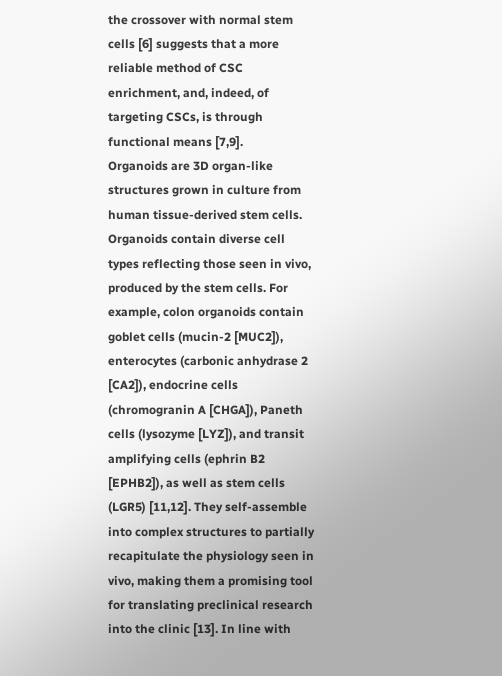the crossover with normal stem cells [6] suggests that a more reliable method of CSC enrichment, and, indeed, of targeting CSCs, is through functional means [7,9].
Organoids are 3D organ-like structures grown in culture from human tissue-derived stem cells. Organoids contain diverse cell types reflecting those seen in vivo, produced by the stem cells. For example, colon organoids contain goblet cells (mucin-2 [MUC2]), enterocytes (carbonic anhydrase 2 [CA2]), endocrine cells (chromogranin A [CHGA]), Paneth cells (lysozyme [LYZ]), and transit amplifying cells (ephrin B2 [EPHB2]), as well as stem cells (LGR5) [11,12]. They self-assemble into complex structures to partially recapitulate the physiology seen in vivo, making them a promising tool for translating preclinical research into the clinic [13]. In line with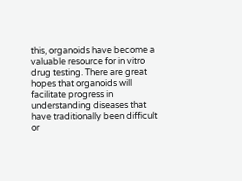this, organoids have become a valuable resource for in vitro drug testing. There are great hopes that organoids will facilitate progress in understanding diseases that have traditionally been difficult or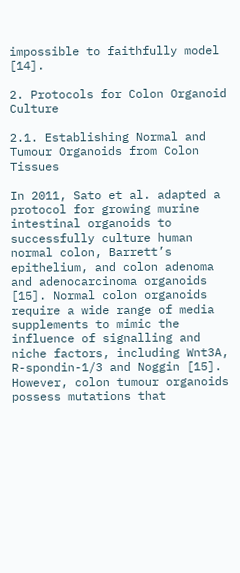impossible to faithfully model [14].

2. Protocols for Colon Organoid Culture

2.1. Establishing Normal and Tumour Organoids from Colon Tissues

In 2011, Sato et al. adapted a protocol for growing murine intestinal organoids to successfully culture human normal colon, Barrett’s epithelium, and colon adenoma and adenocarcinoma organoids [15]. Normal colon organoids require a wide range of media supplements to mimic the influence of signalling and niche factors, including Wnt3A, R-spondin-1/3 and Noggin [15]. However, colon tumour organoids possess mutations that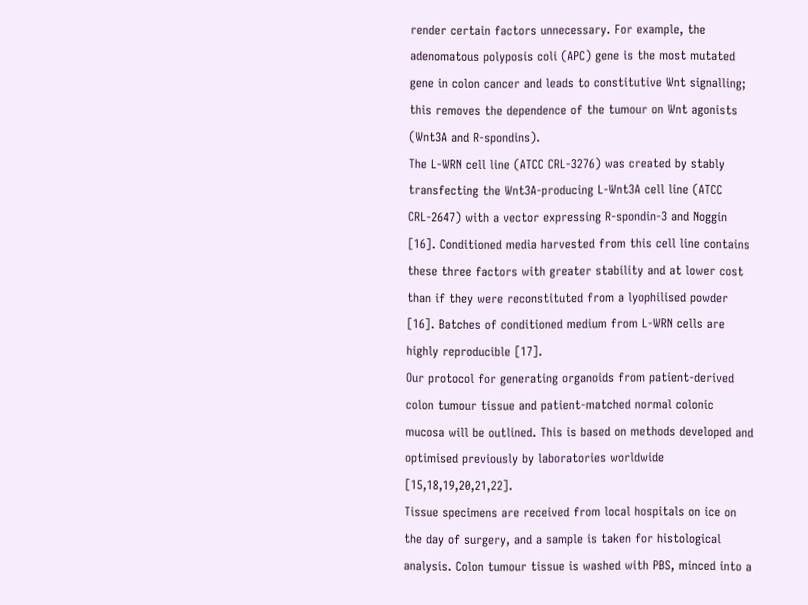render certain factors unnecessary. For example, the adenomatous polyposis coli (APC) gene is the most mutated gene in colon cancer and leads to constitutive Wnt signalling; this removes the dependence of the tumour on Wnt agonists (Wnt3A and R-spondins).
The L-WRN cell line (ATCC CRL-3276) was created by stably transfecting the Wnt3A-producing L-Wnt3A cell line (ATCC CRL-2647) with a vector expressing R-spondin-3 and Noggin [16]. Conditioned media harvested from this cell line contains these three factors with greater stability and at lower cost than if they were reconstituted from a lyophilised powder [16]. Batches of conditioned medium from L-WRN cells are highly reproducible [17].
Our protocol for generating organoids from patient-derived colon tumour tissue and patient-matched normal colonic mucosa will be outlined. This is based on methods developed and optimised previously by laboratories worldwide [15,18,19,20,21,22].
Tissue specimens are received from local hospitals on ice on the day of surgery, and a sample is taken for histological analysis. Colon tumour tissue is washed with PBS, minced into a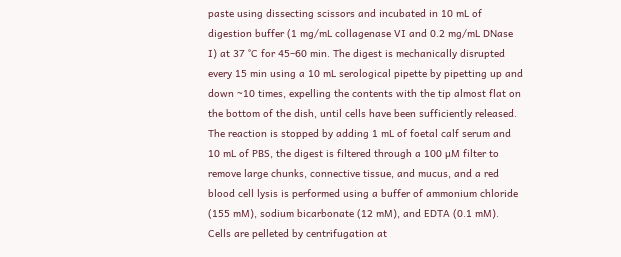paste using dissecting scissors and incubated in 10 mL of digestion buffer (1 mg/mL collagenase VI and 0.2 mg/mL DNase I) at 37 °C for 45–60 min. The digest is mechanically disrupted every 15 min using a 10 mL serological pipette by pipetting up and down ~10 times, expelling the contents with the tip almost flat on the bottom of the dish, until cells have been sufficiently released. The reaction is stopped by adding 1 mL of foetal calf serum and 10 mL of PBS, the digest is filtered through a 100 µM filter to remove large chunks, connective tissue, and mucus, and a red blood cell lysis is performed using a buffer of ammonium chloride (155 mM), sodium bicarbonate (12 mM), and EDTA (0.1 mM). Cells are pelleted by centrifugation at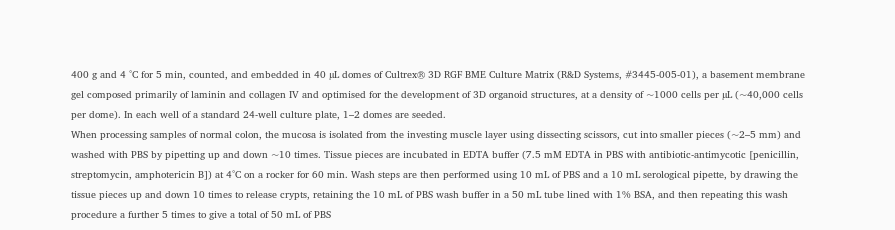400 g and 4 °C for 5 min, counted, and embedded in 40 µL domes of Cultrex® 3D RGF BME Culture Matrix (R&D Systems, #3445-005-01), a basement membrane gel composed primarily of laminin and collagen IV and optimised for the development of 3D organoid structures, at a density of ~1000 cells per µL (~40,000 cells per dome). In each well of a standard 24-well culture plate, 1–2 domes are seeded.
When processing samples of normal colon, the mucosa is isolated from the investing muscle layer using dissecting scissors, cut into smaller pieces (~2–5 mm) and washed with PBS by pipetting up and down ~10 times. Tissue pieces are incubated in EDTA buffer (7.5 mM EDTA in PBS with antibiotic-antimycotic [penicillin, streptomycin, amphotericin B]) at 4°C on a rocker for 60 min. Wash steps are then performed using 10 mL of PBS and a 10 mL serological pipette, by drawing the tissue pieces up and down 10 times to release crypts, retaining the 10 mL of PBS wash buffer in a 50 mL tube lined with 1% BSA, and then repeating this wash procedure a further 5 times to give a total of 50 mL of PBS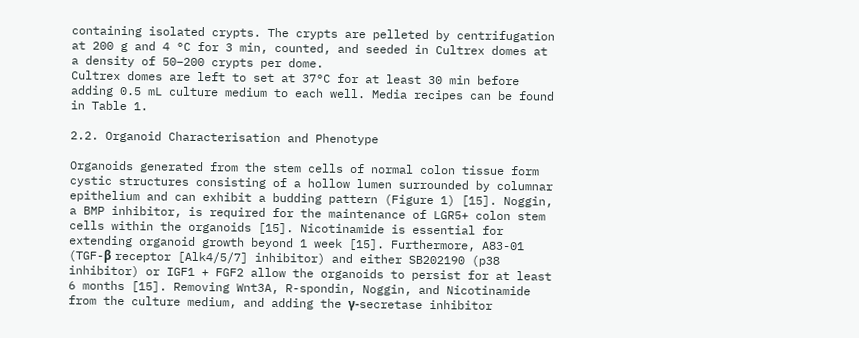containing isolated crypts. The crypts are pelleted by centrifugation at 200 g and 4 °C for 3 min, counted, and seeded in Cultrex domes at a density of 50–200 crypts per dome.
Cultrex domes are left to set at 37°C for at least 30 min before adding 0.5 mL culture medium to each well. Media recipes can be found in Table 1.

2.2. Organoid Characterisation and Phenotype

Organoids generated from the stem cells of normal colon tissue form cystic structures consisting of a hollow lumen surrounded by columnar epithelium and can exhibit a budding pattern (Figure 1) [15]. Noggin, a BMP inhibitor, is required for the maintenance of LGR5+ colon stem cells within the organoids [15]. Nicotinamide is essential for extending organoid growth beyond 1 week [15]. Furthermore, A83-01 (TGF-β receptor [Alk4/5/7] inhibitor) and either SB202190 (p38 inhibitor) or IGF1 + FGF2 allow the organoids to persist for at least 6 months [15]. Removing Wnt3A, R-spondin, Noggin, and Nicotinamide from the culture medium, and adding the γ-secretase inhibitor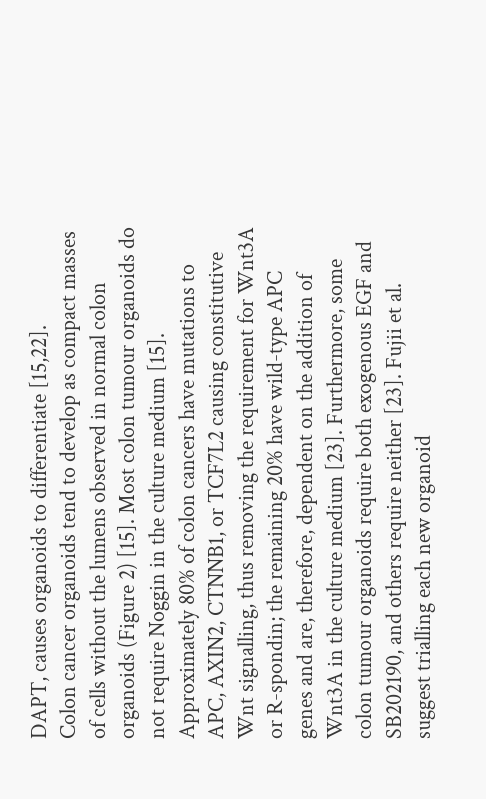DAPT, causes organoids to differentiate [15,22].
Colon cancer organoids tend to develop as compact masses of cells without the lumens observed in normal colon organoids (Figure 2) [15]. Most colon tumour organoids do not require Noggin in the culture medium [15]. Approximately 80% of colon cancers have mutations to APC, AXIN2, CTNNB1, or TCF7L2 causing constitutive Wnt signalling, thus removing the requirement for Wnt3A or R-spondin; the remaining 20% have wild-type APC genes and are, therefore, dependent on the addition of Wnt3A in the culture medium [23]. Furthermore, some colon tumour organoids require both exogenous EGF and SB202190, and others require neither [23]. Fujii et al. suggest trialling each new organoid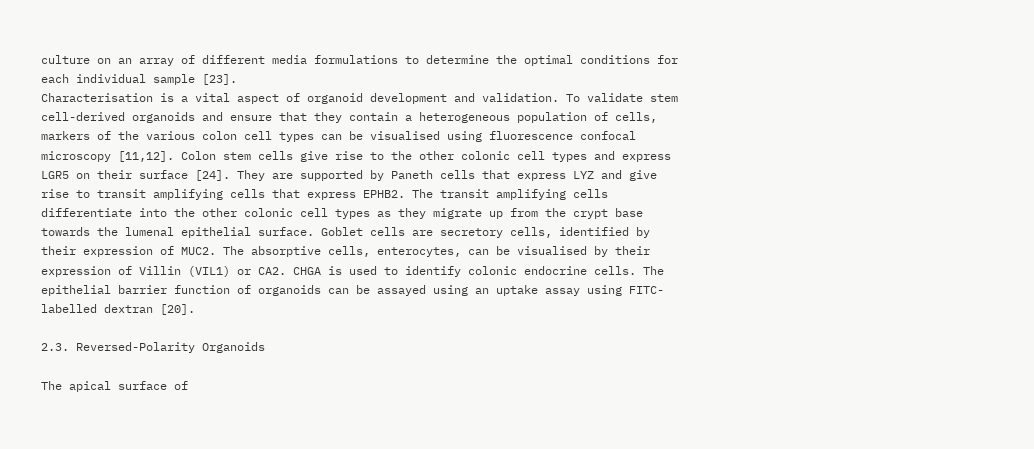culture on an array of different media formulations to determine the optimal conditions for each individual sample [23].
Characterisation is a vital aspect of organoid development and validation. To validate stem cell-derived organoids and ensure that they contain a heterogeneous population of cells, markers of the various colon cell types can be visualised using fluorescence confocal microscopy [11,12]. Colon stem cells give rise to the other colonic cell types and express LGR5 on their surface [24]. They are supported by Paneth cells that express LYZ and give rise to transit amplifying cells that express EPHB2. The transit amplifying cells differentiate into the other colonic cell types as they migrate up from the crypt base towards the lumenal epithelial surface. Goblet cells are secretory cells, identified by their expression of MUC2. The absorptive cells, enterocytes, can be visualised by their expression of Villin (VIL1) or CA2. CHGA is used to identify colonic endocrine cells. The epithelial barrier function of organoids can be assayed using an uptake assay using FITC-labelled dextran [20].

2.3. Reversed-Polarity Organoids

The apical surface of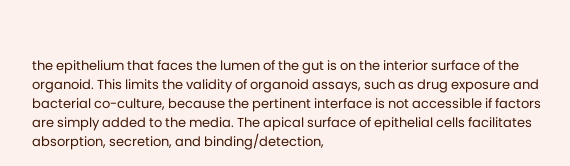the epithelium that faces the lumen of the gut is on the interior surface of the organoid. This limits the validity of organoid assays, such as drug exposure and bacterial co-culture, because the pertinent interface is not accessible if factors are simply added to the media. The apical surface of epithelial cells facilitates absorption, secretion, and binding/detection,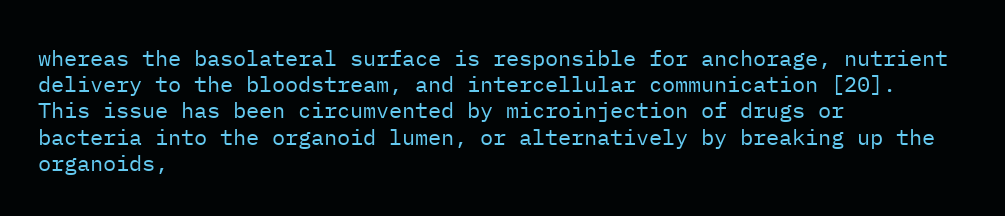whereas the basolateral surface is responsible for anchorage, nutrient delivery to the bloodstream, and intercellular communication [20]. This issue has been circumvented by microinjection of drugs or bacteria into the organoid lumen, or alternatively by breaking up the organoids,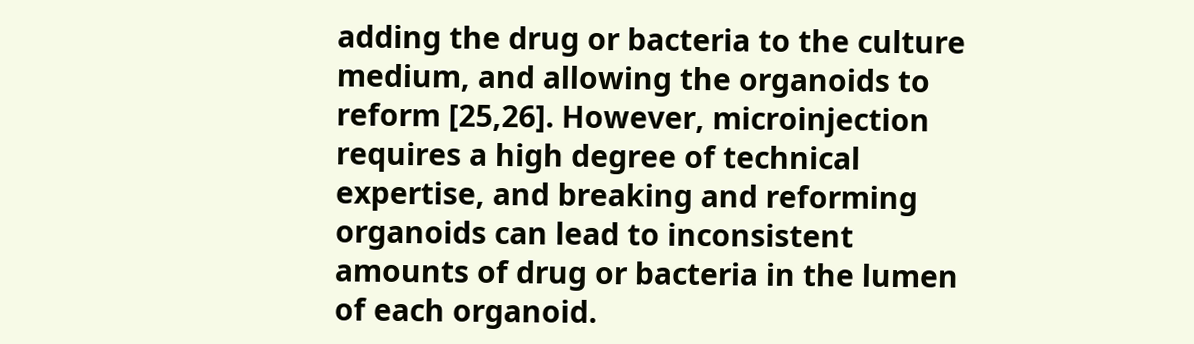adding the drug or bacteria to the culture medium, and allowing the organoids to reform [25,26]. However, microinjection requires a high degree of technical expertise, and breaking and reforming organoids can lead to inconsistent amounts of drug or bacteria in the lumen of each organoid.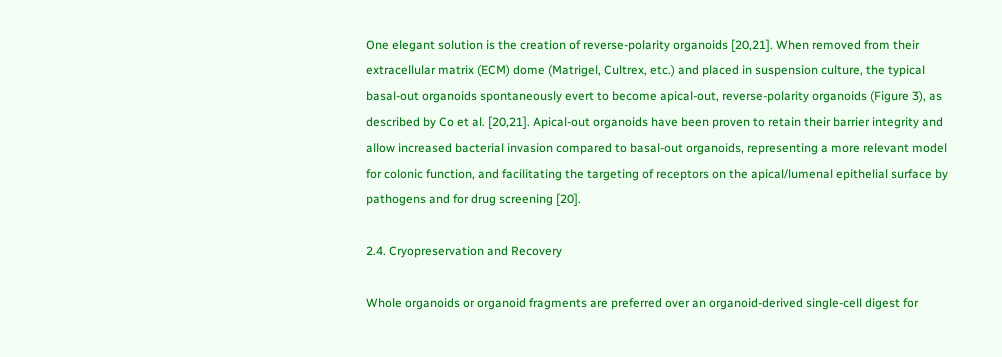One elegant solution is the creation of reverse-polarity organoids [20,21]. When removed from their extracellular matrix (ECM) dome (Matrigel, Cultrex, etc.) and placed in suspension culture, the typical basal-out organoids spontaneously evert to become apical-out, reverse-polarity organoids (Figure 3), as described by Co et al. [20,21]. Apical-out organoids have been proven to retain their barrier integrity and allow increased bacterial invasion compared to basal-out organoids, representing a more relevant model for colonic function, and facilitating the targeting of receptors on the apical/lumenal epithelial surface by pathogens and for drug screening [20].

2.4. Cryopreservation and Recovery

Whole organoids or organoid fragments are preferred over an organoid-derived single-cell digest for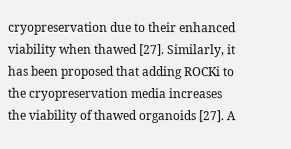cryopreservation due to their enhanced viability when thawed [27]. Similarly, it has been proposed that adding ROCKi to the cryopreservation media increases the viability of thawed organoids [27]. A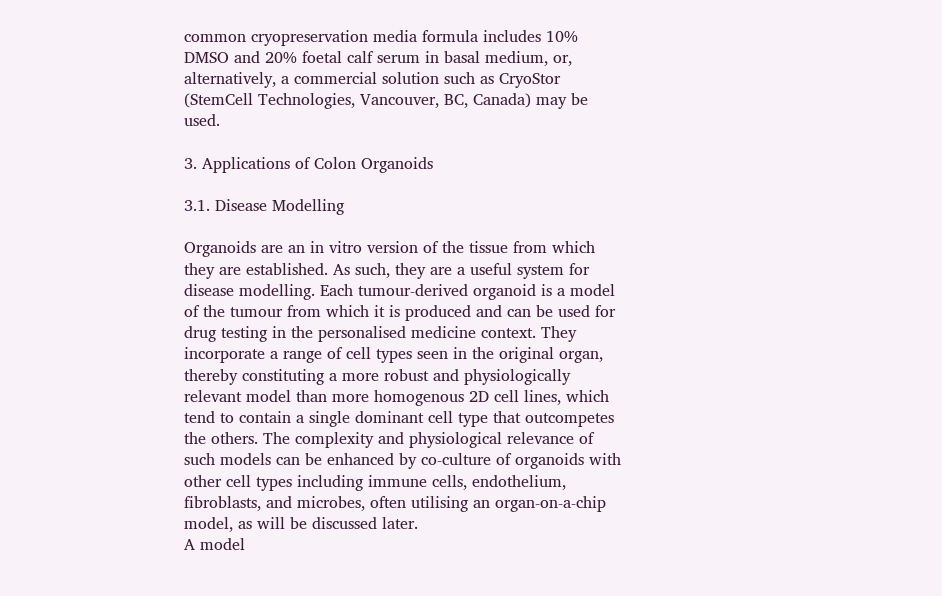common cryopreservation media formula includes 10% DMSO and 20% foetal calf serum in basal medium, or, alternatively, a commercial solution such as CryoStor (StemCell Technologies, Vancouver, BC, Canada) may be used.

3. Applications of Colon Organoids

3.1. Disease Modelling

Organoids are an in vitro version of the tissue from which they are established. As such, they are a useful system for disease modelling. Each tumour-derived organoid is a model of the tumour from which it is produced and can be used for drug testing in the personalised medicine context. They incorporate a range of cell types seen in the original organ, thereby constituting a more robust and physiologically relevant model than more homogenous 2D cell lines, which tend to contain a single dominant cell type that outcompetes the others. The complexity and physiological relevance of such models can be enhanced by co-culture of organoids with other cell types including immune cells, endothelium, fibroblasts, and microbes, often utilising an organ-on-a-chip model, as will be discussed later.
A model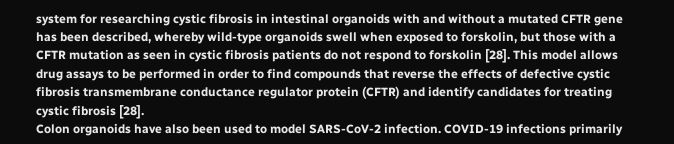system for researching cystic fibrosis in intestinal organoids with and without a mutated CFTR gene has been described, whereby wild-type organoids swell when exposed to forskolin, but those with a CFTR mutation as seen in cystic fibrosis patients do not respond to forskolin [28]. This model allows drug assays to be performed in order to find compounds that reverse the effects of defective cystic fibrosis transmembrane conductance regulator protein (CFTR) and identify candidates for treating cystic fibrosis [28].
Colon organoids have also been used to model SARS-CoV-2 infection. COVID-19 infections primarily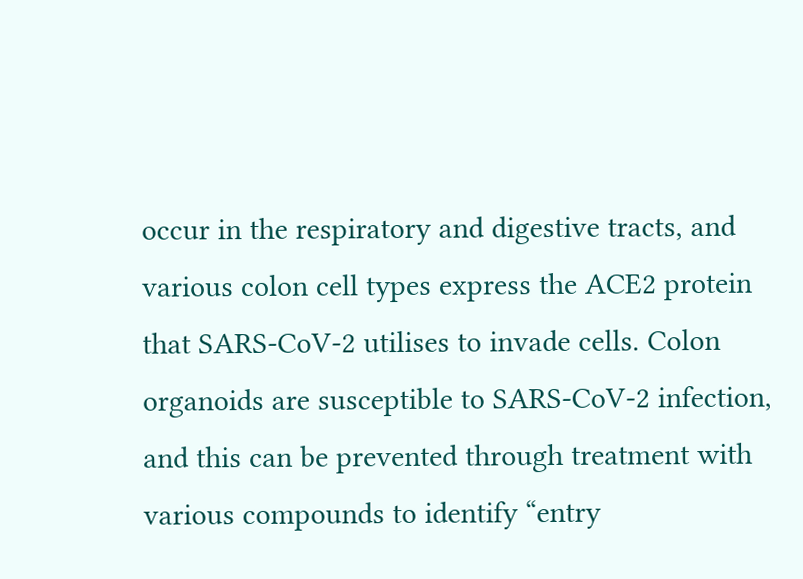occur in the respiratory and digestive tracts, and various colon cell types express the ACE2 protein that SARS-CoV-2 utilises to invade cells. Colon organoids are susceptible to SARS-CoV-2 infection, and this can be prevented through treatment with various compounds to identify “entry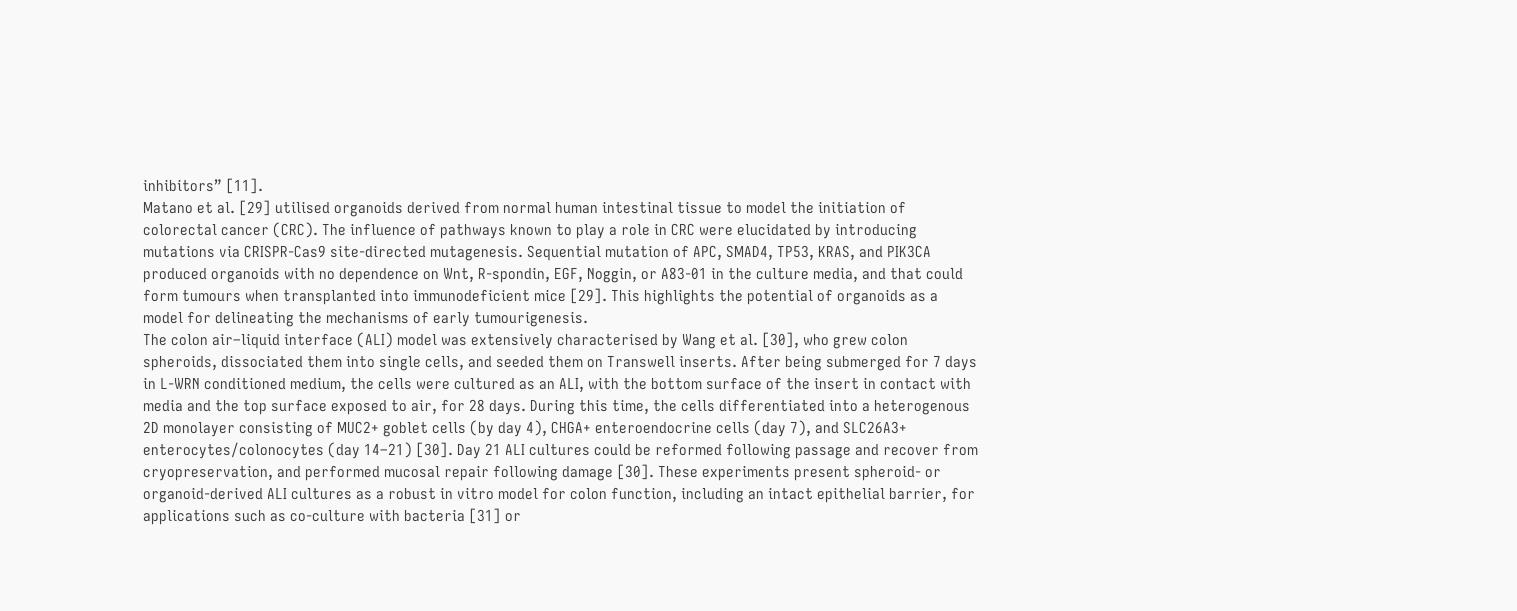inhibitors” [11].
Matano et al. [29] utilised organoids derived from normal human intestinal tissue to model the initiation of colorectal cancer (CRC). The influence of pathways known to play a role in CRC were elucidated by introducing mutations via CRISPR-Cas9 site-directed mutagenesis. Sequential mutation of APC, SMAD4, TP53, KRAS, and PIK3CA produced organoids with no dependence on Wnt, R-spondin, EGF, Noggin, or A83-01 in the culture media, and that could form tumours when transplanted into immunodeficient mice [29]. This highlights the potential of organoids as a model for delineating the mechanisms of early tumourigenesis.
The colon air–liquid interface (ALI) model was extensively characterised by Wang et al. [30], who grew colon spheroids, dissociated them into single cells, and seeded them on Transwell inserts. After being submerged for 7 days in L-WRN conditioned medium, the cells were cultured as an ALI, with the bottom surface of the insert in contact with media and the top surface exposed to air, for 28 days. During this time, the cells differentiated into a heterogenous 2D monolayer consisting of MUC2+ goblet cells (by day 4), CHGA+ enteroendocrine cells (day 7), and SLC26A3+ enterocytes/colonocytes (day 14–21) [30]. Day 21 ALI cultures could be reformed following passage and recover from cryopreservation, and performed mucosal repair following damage [30]. These experiments present spheroid- or organoid-derived ALI cultures as a robust in vitro model for colon function, including an intact epithelial barrier, for applications such as co-culture with bacteria [31] or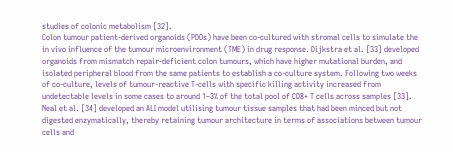studies of colonic metabolism [32].
Colon tumour patient-derived organoids (PDOs) have been co-cultured with stromal cells to simulate the in vivo influence of the tumour microenvironment (TME) in drug response. Dijkstra et al. [33] developed organoids from mismatch repair-deficient colon tumours, which have higher mutational burden, and isolated peripheral blood from the same patients to establish a co-culture system. Following two weeks of co-culture, levels of tumour-reactive T-cells with specific killing activity increased from undetectable levels in some cases to around 1–3% of the total pool of CD8+ T cells across samples [33]. Neal et al. [34] developed an ALI model utilising tumour tissue samples that had been minced but not digested enzymatically, thereby retaining tumour architecture in terms of associations between tumour cells and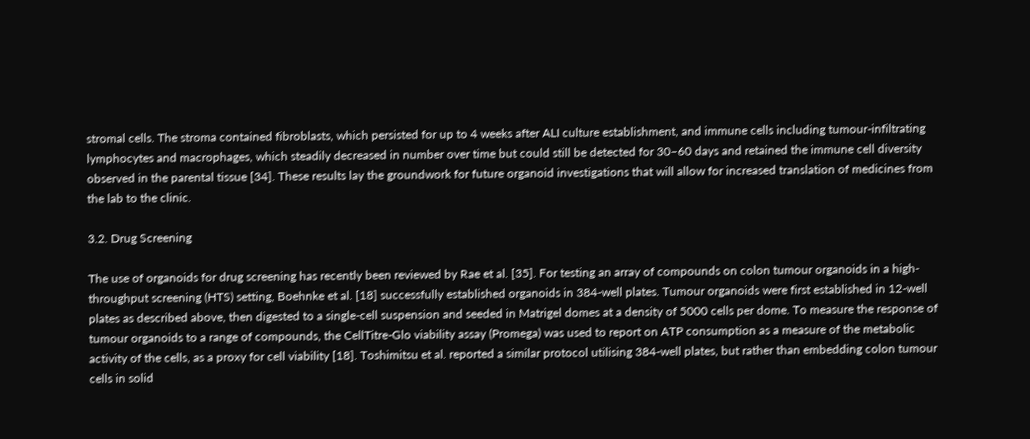stromal cells. The stroma contained fibroblasts, which persisted for up to 4 weeks after ALI culture establishment, and immune cells including tumour-infiltrating lymphocytes and macrophages, which steadily decreased in number over time but could still be detected for 30–60 days and retained the immune cell diversity observed in the parental tissue [34]. These results lay the groundwork for future organoid investigations that will allow for increased translation of medicines from the lab to the clinic.

3.2. Drug Screening

The use of organoids for drug screening has recently been reviewed by Rae et al. [35]. For testing an array of compounds on colon tumour organoids in a high-throughput screening (HTS) setting, Boehnke et al. [18] successfully established organoids in 384-well plates. Tumour organoids were first established in 12-well plates as described above, then digested to a single-cell suspension and seeded in Matrigel domes at a density of 5000 cells per dome. To measure the response of tumour organoids to a range of compounds, the CellTitre-Glo viability assay (Promega) was used to report on ATP consumption as a measure of the metabolic activity of the cells, as a proxy for cell viability [18]. Toshimitsu et al. reported a similar protocol utilising 384-well plates, but rather than embedding colon tumour cells in solid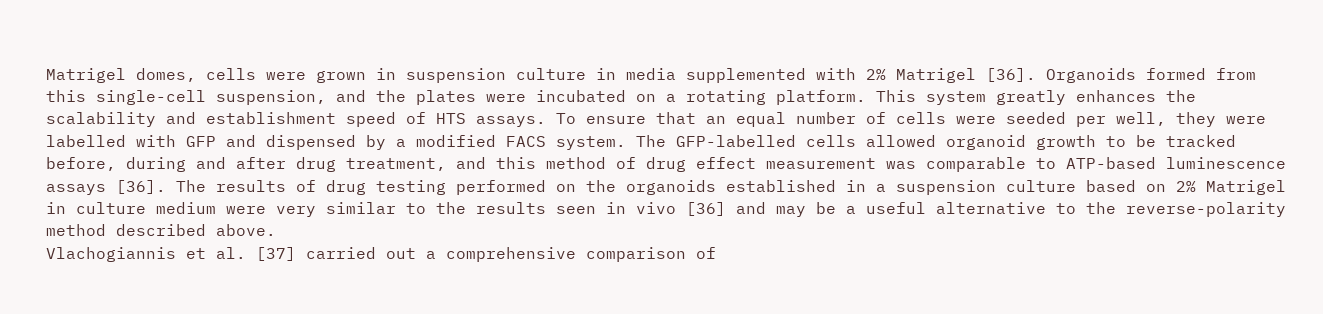Matrigel domes, cells were grown in suspension culture in media supplemented with 2% Matrigel [36]. Organoids formed from this single-cell suspension, and the plates were incubated on a rotating platform. This system greatly enhances the scalability and establishment speed of HTS assays. To ensure that an equal number of cells were seeded per well, they were labelled with GFP and dispensed by a modified FACS system. The GFP-labelled cells allowed organoid growth to be tracked before, during and after drug treatment, and this method of drug effect measurement was comparable to ATP-based luminescence assays [36]. The results of drug testing performed on the organoids established in a suspension culture based on 2% Matrigel in culture medium were very similar to the results seen in vivo [36] and may be a useful alternative to the reverse-polarity method described above.
Vlachogiannis et al. [37] carried out a comprehensive comparison of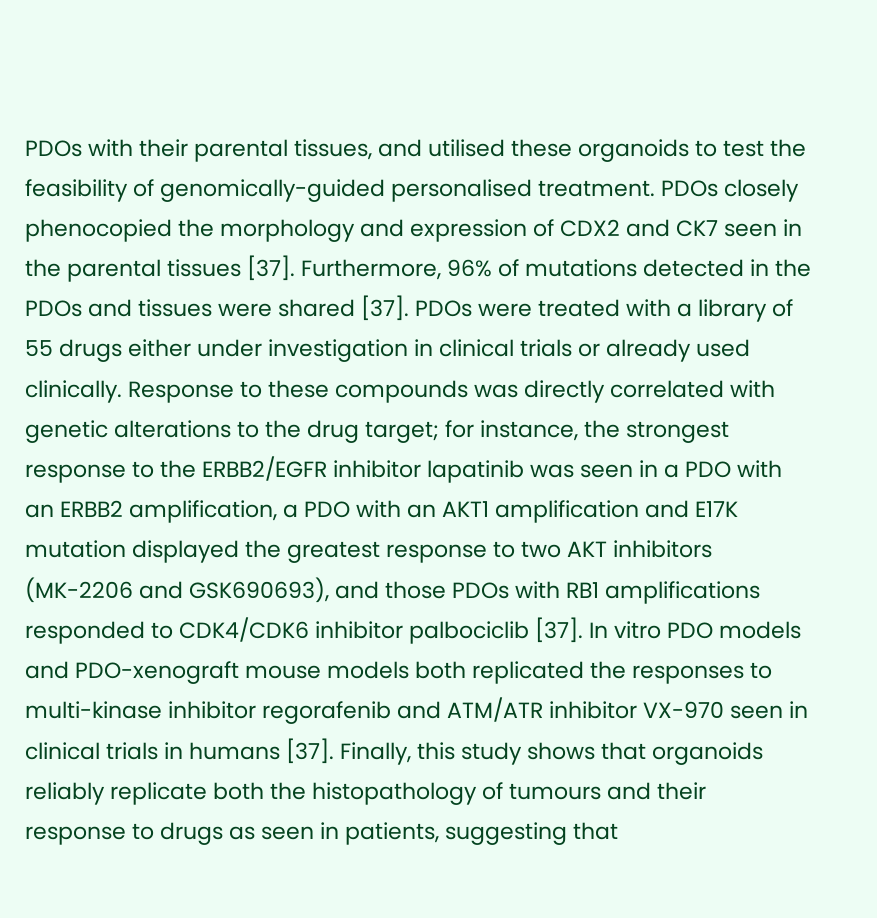PDOs with their parental tissues, and utilised these organoids to test the feasibility of genomically-guided personalised treatment. PDOs closely phenocopied the morphology and expression of CDX2 and CK7 seen in the parental tissues [37]. Furthermore, 96% of mutations detected in the PDOs and tissues were shared [37]. PDOs were treated with a library of 55 drugs either under investigation in clinical trials or already used clinically. Response to these compounds was directly correlated with genetic alterations to the drug target; for instance, the strongest response to the ERBB2/EGFR inhibitor lapatinib was seen in a PDO with an ERBB2 amplification, a PDO with an AKT1 amplification and E17K mutation displayed the greatest response to two AKT inhibitors (MK-2206 and GSK690693), and those PDOs with RB1 amplifications responded to CDK4/CDK6 inhibitor palbociclib [37]. In vitro PDO models and PDO-xenograft mouse models both replicated the responses to multi-kinase inhibitor regorafenib and ATM/ATR inhibitor VX-970 seen in clinical trials in humans [37]. Finally, this study shows that organoids reliably replicate both the histopathology of tumours and their response to drugs as seen in patients, suggesting that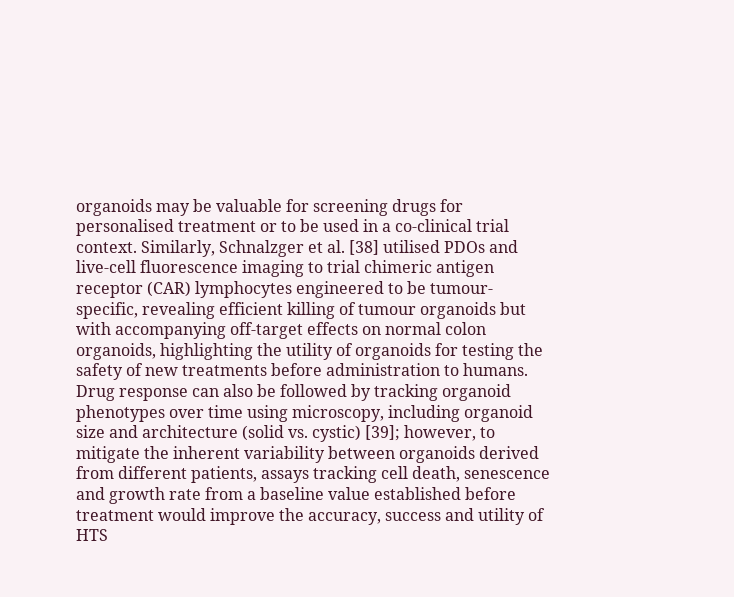organoids may be valuable for screening drugs for personalised treatment or to be used in a co-clinical trial context. Similarly, Schnalzger et al. [38] utilised PDOs and live-cell fluorescence imaging to trial chimeric antigen receptor (CAR) lymphocytes engineered to be tumour-specific, revealing efficient killing of tumour organoids but with accompanying off-target effects on normal colon organoids, highlighting the utility of organoids for testing the safety of new treatments before administration to humans.
Drug response can also be followed by tracking organoid phenotypes over time using microscopy, including organoid size and architecture (solid vs. cystic) [39]; however, to mitigate the inherent variability between organoids derived from different patients, assays tracking cell death, senescence and growth rate from a baseline value established before treatment would improve the accuracy, success and utility of HTS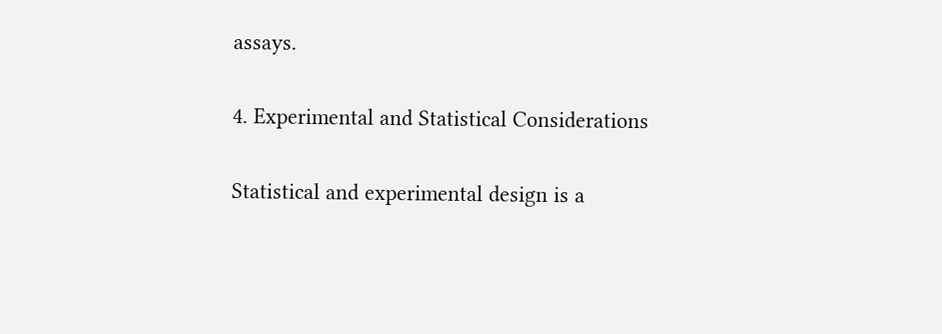assays.

4. Experimental and Statistical Considerations

Statistical and experimental design is a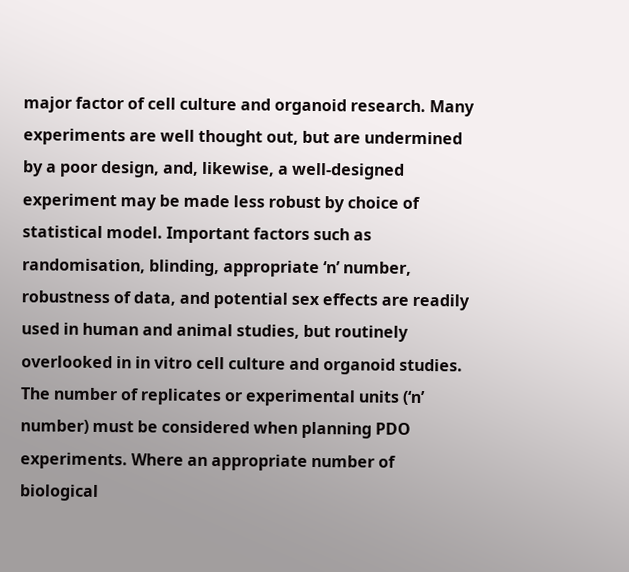major factor of cell culture and organoid research. Many experiments are well thought out, but are undermined by a poor design, and, likewise, a well-designed experiment may be made less robust by choice of statistical model. Important factors such as randomisation, blinding, appropriate ‘n’ number, robustness of data, and potential sex effects are readily used in human and animal studies, but routinely overlooked in in vitro cell culture and organoid studies.
The number of replicates or experimental units (‘n’ number) must be considered when planning PDO experiments. Where an appropriate number of biological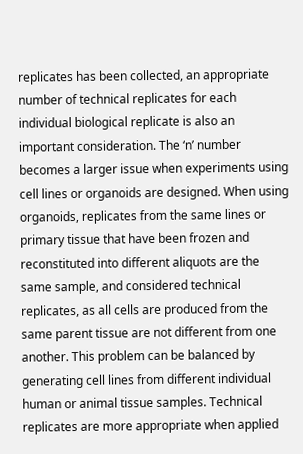replicates has been collected, an appropriate number of technical replicates for each individual biological replicate is also an important consideration. The ‘n’ number becomes a larger issue when experiments using cell lines or organoids are designed. When using organoids, replicates from the same lines or primary tissue that have been frozen and reconstituted into different aliquots are the same sample, and considered technical replicates, as all cells are produced from the same parent tissue are not different from one another. This problem can be balanced by generating cell lines from different individual human or animal tissue samples. Technical replicates are more appropriate when applied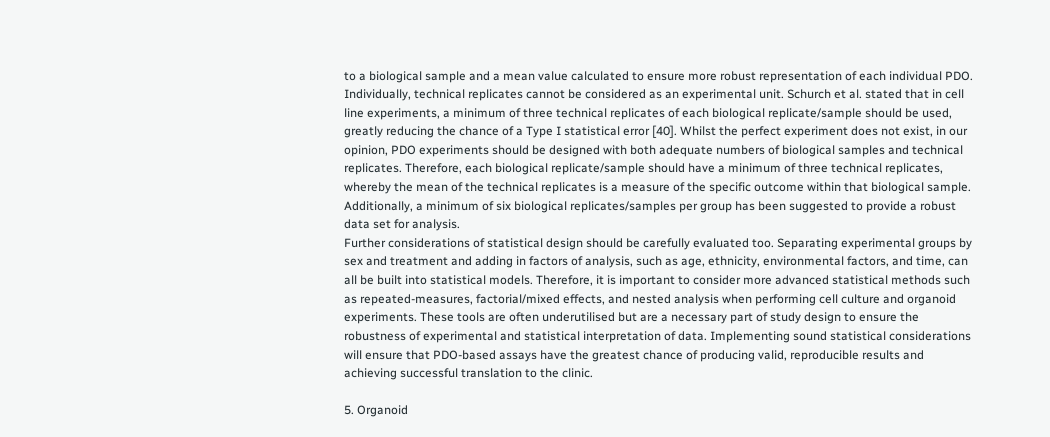to a biological sample and a mean value calculated to ensure more robust representation of each individual PDO. Individually, technical replicates cannot be considered as an experimental unit. Schurch et al. stated that in cell line experiments, a minimum of three technical replicates of each biological replicate/sample should be used, greatly reducing the chance of a Type I statistical error [40]. Whilst the perfect experiment does not exist, in our opinion, PDO experiments should be designed with both adequate numbers of biological samples and technical replicates. Therefore, each biological replicate/sample should have a minimum of three technical replicates, whereby the mean of the technical replicates is a measure of the specific outcome within that biological sample. Additionally, a minimum of six biological replicates/samples per group has been suggested to provide a robust data set for analysis.
Further considerations of statistical design should be carefully evaluated too. Separating experimental groups by sex and treatment and adding in factors of analysis, such as age, ethnicity, environmental factors, and time, can all be built into statistical models. Therefore, it is important to consider more advanced statistical methods such as repeated-measures, factorial/mixed effects, and nested analysis when performing cell culture and organoid experiments. These tools are often underutilised but are a necessary part of study design to ensure the robustness of experimental and statistical interpretation of data. Implementing sound statistical considerations will ensure that PDO-based assays have the greatest chance of producing valid, reproducible results and achieving successful translation to the clinic.

5. Organoid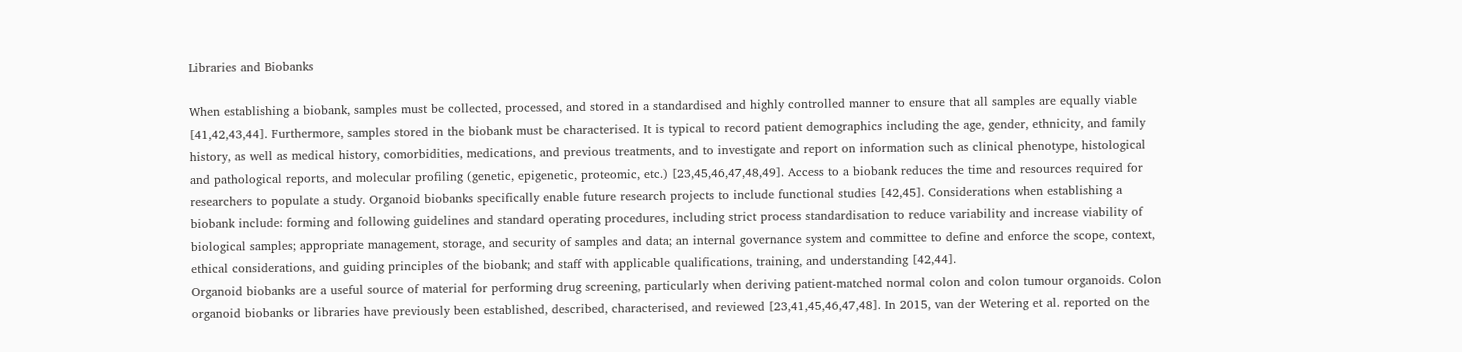Libraries and Biobanks

When establishing a biobank, samples must be collected, processed, and stored in a standardised and highly controlled manner to ensure that all samples are equally viable [41,42,43,44]. Furthermore, samples stored in the biobank must be characterised. It is typical to record patient demographics including the age, gender, ethnicity, and family history, as well as medical history, comorbidities, medications, and previous treatments, and to investigate and report on information such as clinical phenotype, histological and pathological reports, and molecular profiling (genetic, epigenetic, proteomic, etc.) [23,45,46,47,48,49]. Access to a biobank reduces the time and resources required for researchers to populate a study. Organoid biobanks specifically enable future research projects to include functional studies [42,45]. Considerations when establishing a biobank include: forming and following guidelines and standard operating procedures, including strict process standardisation to reduce variability and increase viability of biological samples; appropriate management, storage, and security of samples and data; an internal governance system and committee to define and enforce the scope, context, ethical considerations, and guiding principles of the biobank; and staff with applicable qualifications, training, and understanding [42,44].
Organoid biobanks are a useful source of material for performing drug screening, particularly when deriving patient-matched normal colon and colon tumour organoids. Colon organoid biobanks or libraries have previously been established, described, characterised, and reviewed [23,41,45,46,47,48]. In 2015, van der Wetering et al. reported on the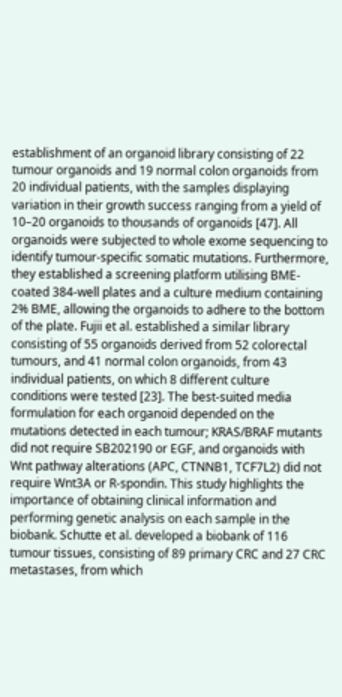establishment of an organoid library consisting of 22 tumour organoids and 19 normal colon organoids from 20 individual patients, with the samples displaying variation in their growth success ranging from a yield of 10–20 organoids to thousands of organoids [47]. All organoids were subjected to whole exome sequencing to identify tumour-specific somatic mutations. Furthermore, they established a screening platform utilising BME-coated 384-well plates and a culture medium containing 2% BME, allowing the organoids to adhere to the bottom of the plate. Fujii et al. established a similar library consisting of 55 organoids derived from 52 colorectal tumours, and 41 normal colon organoids, from 43 individual patients, on which 8 different culture conditions were tested [23]. The best-suited media formulation for each organoid depended on the mutations detected in each tumour; KRAS/BRAF mutants did not require SB202190 or EGF, and organoids with Wnt pathway alterations (APC, CTNNB1, TCF7L2) did not require Wnt3A or R-spondin. This study highlights the importance of obtaining clinical information and performing genetic analysis on each sample in the biobank. Schutte et al. developed a biobank of 116 tumour tissues, consisting of 89 primary CRC and 27 CRC metastases, from which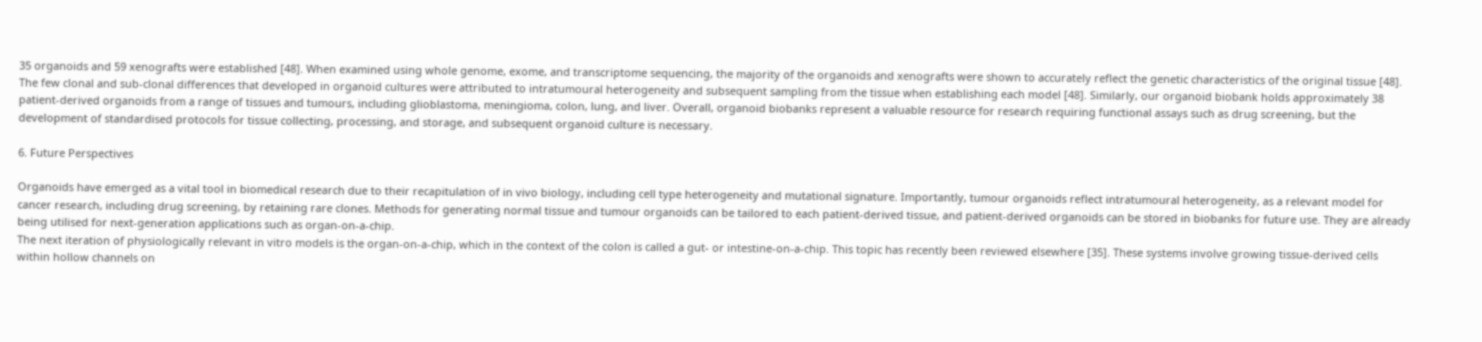35 organoids and 59 xenografts were established [48]. When examined using whole genome, exome, and transcriptome sequencing, the majority of the organoids and xenografts were shown to accurately reflect the genetic characteristics of the original tissue [48]. The few clonal and sub-clonal differences that developed in organoid cultures were attributed to intratumoural heterogeneity and subsequent sampling from the tissue when establishing each model [48]. Similarly, our organoid biobank holds approximately 38 patient-derived organoids from a range of tissues and tumours, including glioblastoma, meningioma, colon, lung, and liver. Overall, organoid biobanks represent a valuable resource for research requiring functional assays such as drug screening, but the development of standardised protocols for tissue collecting, processing, and storage, and subsequent organoid culture is necessary.

6. Future Perspectives

Organoids have emerged as a vital tool in biomedical research due to their recapitulation of in vivo biology, including cell type heterogeneity and mutational signature. Importantly, tumour organoids reflect intratumoural heterogeneity, as a relevant model for cancer research, including drug screening, by retaining rare clones. Methods for generating normal tissue and tumour organoids can be tailored to each patient-derived tissue, and patient-derived organoids can be stored in biobanks for future use. They are already being utilised for next-generation applications such as organ-on-a-chip.
The next iteration of physiologically relevant in vitro models is the organ-on-a-chip, which in the context of the colon is called a gut- or intestine-on-a-chip. This topic has recently been reviewed elsewhere [35]. These systems involve growing tissue-derived cells within hollow channels on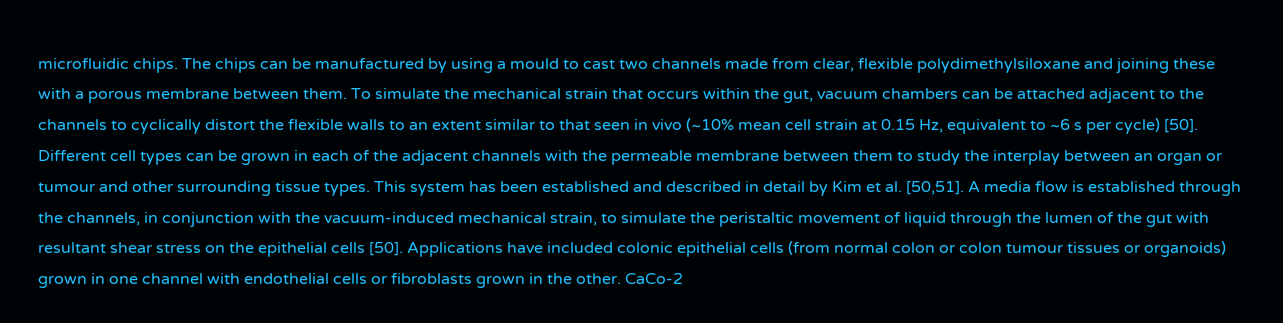microfluidic chips. The chips can be manufactured by using a mould to cast two channels made from clear, flexible polydimethylsiloxane and joining these with a porous membrane between them. To simulate the mechanical strain that occurs within the gut, vacuum chambers can be attached adjacent to the channels to cyclically distort the flexible walls to an extent similar to that seen in vivo (~10% mean cell strain at 0.15 Hz, equivalent to ~6 s per cycle) [50].
Different cell types can be grown in each of the adjacent channels with the permeable membrane between them to study the interplay between an organ or tumour and other surrounding tissue types. This system has been established and described in detail by Kim et al. [50,51]. A media flow is established through the channels, in conjunction with the vacuum-induced mechanical strain, to simulate the peristaltic movement of liquid through the lumen of the gut with resultant shear stress on the epithelial cells [50]. Applications have included colonic epithelial cells (from normal colon or colon tumour tissues or organoids) grown in one channel with endothelial cells or fibroblasts grown in the other. CaCo-2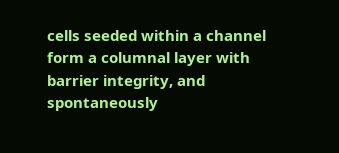cells seeded within a channel form a columnal layer with barrier integrity, and spontaneously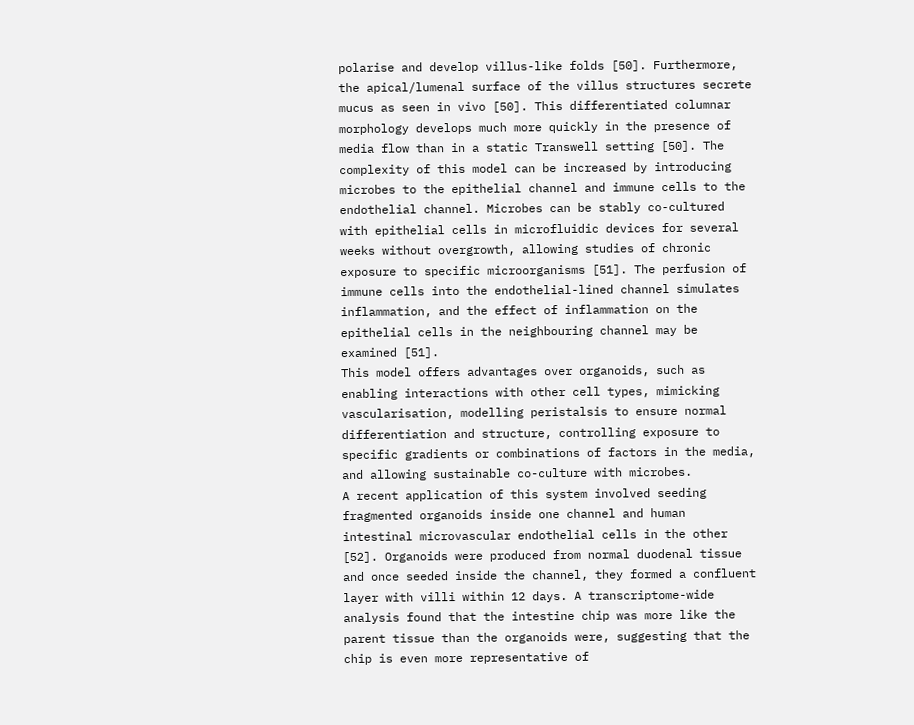polarise and develop villus-like folds [50]. Furthermore, the apical/lumenal surface of the villus structures secrete mucus as seen in vivo [50]. This differentiated columnar morphology develops much more quickly in the presence of media flow than in a static Transwell setting [50]. The complexity of this model can be increased by introducing microbes to the epithelial channel and immune cells to the endothelial channel. Microbes can be stably co-cultured with epithelial cells in microfluidic devices for several weeks without overgrowth, allowing studies of chronic exposure to specific microorganisms [51]. The perfusion of immune cells into the endothelial-lined channel simulates inflammation, and the effect of inflammation on the epithelial cells in the neighbouring channel may be examined [51].
This model offers advantages over organoids, such as enabling interactions with other cell types, mimicking vascularisation, modelling peristalsis to ensure normal differentiation and structure, controlling exposure to specific gradients or combinations of factors in the media, and allowing sustainable co-culture with microbes.
A recent application of this system involved seeding fragmented organoids inside one channel and human intestinal microvascular endothelial cells in the other [52]. Organoids were produced from normal duodenal tissue and once seeded inside the channel, they formed a confluent layer with villi within 12 days. A transcriptome-wide analysis found that the intestine chip was more like the parent tissue than the organoids were, suggesting that the chip is even more representative of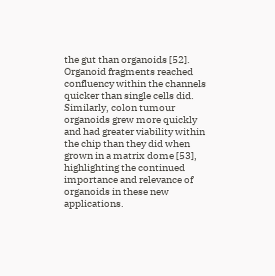the gut than organoids [52]. Organoid fragments reached confluency within the channels quicker than single cells did. Similarly, colon tumour organoids grew more quickly and had greater viability within the chip than they did when grown in a matrix dome [53], highlighting the continued importance and relevance of organoids in these new applications.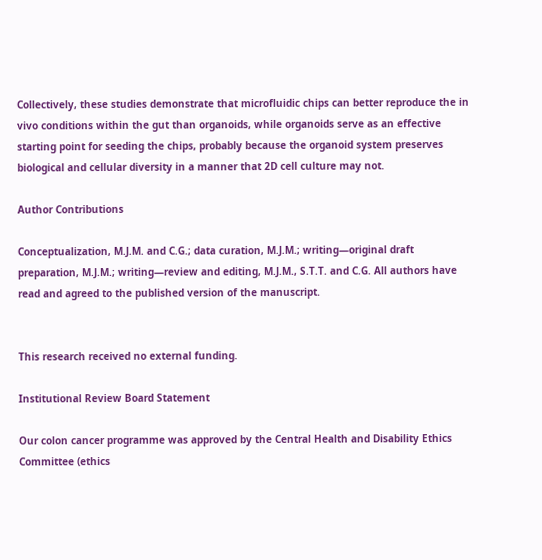Collectively, these studies demonstrate that microfluidic chips can better reproduce the in vivo conditions within the gut than organoids, while organoids serve as an effective starting point for seeding the chips, probably because the organoid system preserves biological and cellular diversity in a manner that 2D cell culture may not.

Author Contributions

Conceptualization, M.J.M. and C.G.; data curation, M.J.M.; writing—original draft preparation, M.J.M.; writing—review and editing, M.J.M., S.T.T. and C.G. All authors have read and agreed to the published version of the manuscript.


This research received no external funding.

Institutional Review Board Statement

Our colon cancer programme was approved by the Central Health and Disability Ethics Committee (ethics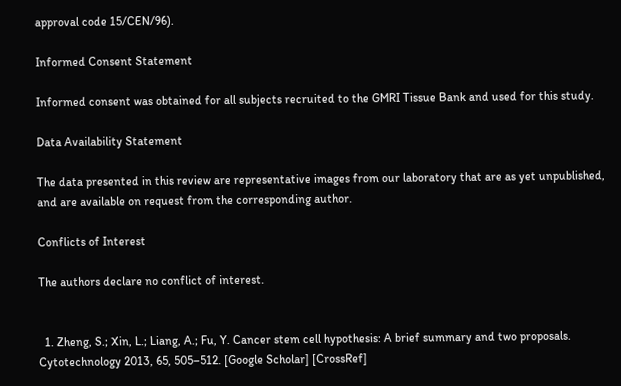approval code 15/CEN/96).

Informed Consent Statement

Informed consent was obtained for all subjects recruited to the GMRI Tissue Bank and used for this study.

Data Availability Statement

The data presented in this review are representative images from our laboratory that are as yet unpublished, and are available on request from the corresponding author.

Conflicts of Interest

The authors declare no conflict of interest.


  1. Zheng, S.; Xin, L.; Liang, A.; Fu, Y. Cancer stem cell hypothesis: A brief summary and two proposals. Cytotechnology 2013, 65, 505–512. [Google Scholar] [CrossRef]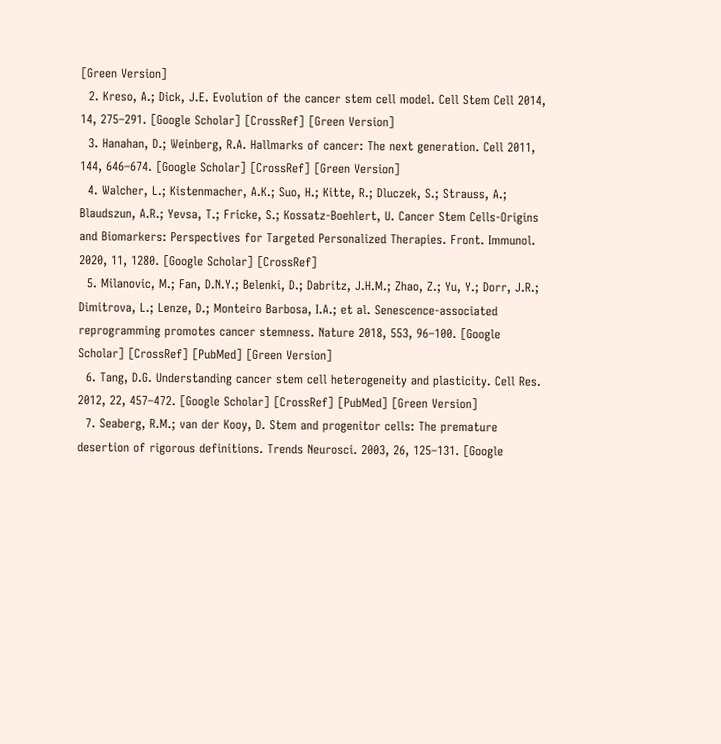[Green Version]
  2. Kreso, A.; Dick, J.E. Evolution of the cancer stem cell model. Cell Stem Cell 2014, 14, 275–291. [Google Scholar] [CrossRef] [Green Version]
  3. Hanahan, D.; Weinberg, R.A. Hallmarks of cancer: The next generation. Cell 2011, 144, 646–674. [Google Scholar] [CrossRef] [Green Version]
  4. Walcher, L.; Kistenmacher, A.K.; Suo, H.; Kitte, R.; Dluczek, S.; Strauss, A.; Blaudszun, A.R.; Yevsa, T.; Fricke, S.; Kossatz-Boehlert, U. Cancer Stem Cells-Origins and Biomarkers: Perspectives for Targeted Personalized Therapies. Front. Immunol. 2020, 11, 1280. [Google Scholar] [CrossRef]
  5. Milanovic, M.; Fan, D.N.Y.; Belenki, D.; Dabritz, J.H.M.; Zhao, Z.; Yu, Y.; Dorr, J.R.; Dimitrova, L.; Lenze, D.; Monteiro Barbosa, I.A.; et al. Senescence-associated reprogramming promotes cancer stemness. Nature 2018, 553, 96–100. [Google Scholar] [CrossRef] [PubMed] [Green Version]
  6. Tang, D.G. Understanding cancer stem cell heterogeneity and plasticity. Cell Res. 2012, 22, 457–472. [Google Scholar] [CrossRef] [PubMed] [Green Version]
  7. Seaberg, R.M.; van der Kooy, D. Stem and progenitor cells: The premature desertion of rigorous definitions. Trends Neurosci. 2003, 26, 125–131. [Google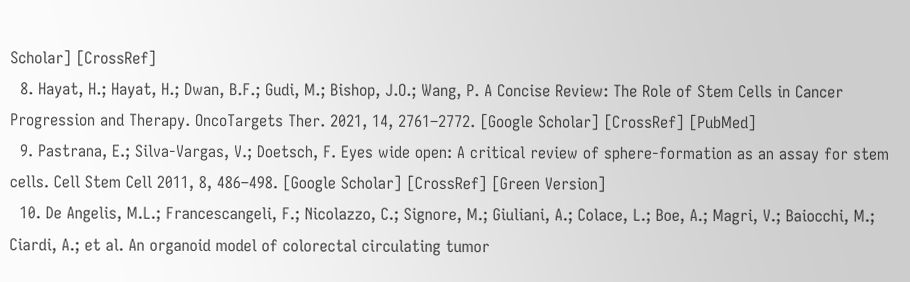Scholar] [CrossRef]
  8. Hayat, H.; Hayat, H.; Dwan, B.F.; Gudi, M.; Bishop, J.O.; Wang, P. A Concise Review: The Role of Stem Cells in Cancer Progression and Therapy. OncoTargets Ther. 2021, 14, 2761–2772. [Google Scholar] [CrossRef] [PubMed]
  9. Pastrana, E.; Silva-Vargas, V.; Doetsch, F. Eyes wide open: A critical review of sphere-formation as an assay for stem cells. Cell Stem Cell 2011, 8, 486–498. [Google Scholar] [CrossRef] [Green Version]
  10. De Angelis, M.L.; Francescangeli, F.; Nicolazzo, C.; Signore, M.; Giuliani, A.; Colace, L.; Boe, A.; Magri, V.; Baiocchi, M.; Ciardi, A.; et al. An organoid model of colorectal circulating tumor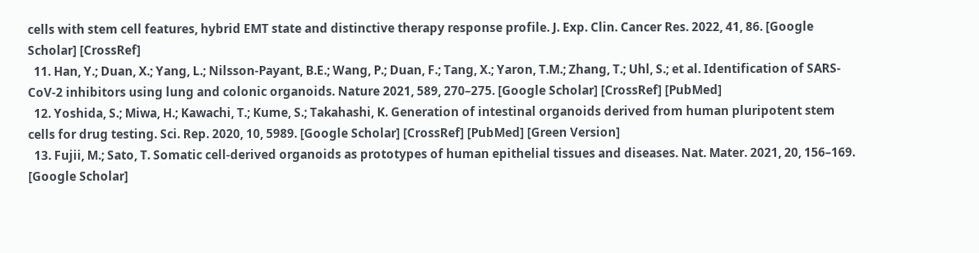cells with stem cell features, hybrid EMT state and distinctive therapy response profile. J. Exp. Clin. Cancer Res. 2022, 41, 86. [Google Scholar] [CrossRef]
  11. Han, Y.; Duan, X.; Yang, L.; Nilsson-Payant, B.E.; Wang, P.; Duan, F.; Tang, X.; Yaron, T.M.; Zhang, T.; Uhl, S.; et al. Identification of SARS-CoV-2 inhibitors using lung and colonic organoids. Nature 2021, 589, 270–275. [Google Scholar] [CrossRef] [PubMed]
  12. Yoshida, S.; Miwa, H.; Kawachi, T.; Kume, S.; Takahashi, K. Generation of intestinal organoids derived from human pluripotent stem cells for drug testing. Sci. Rep. 2020, 10, 5989. [Google Scholar] [CrossRef] [PubMed] [Green Version]
  13. Fujii, M.; Sato, T. Somatic cell-derived organoids as prototypes of human epithelial tissues and diseases. Nat. Mater. 2021, 20, 156–169. [Google Scholar]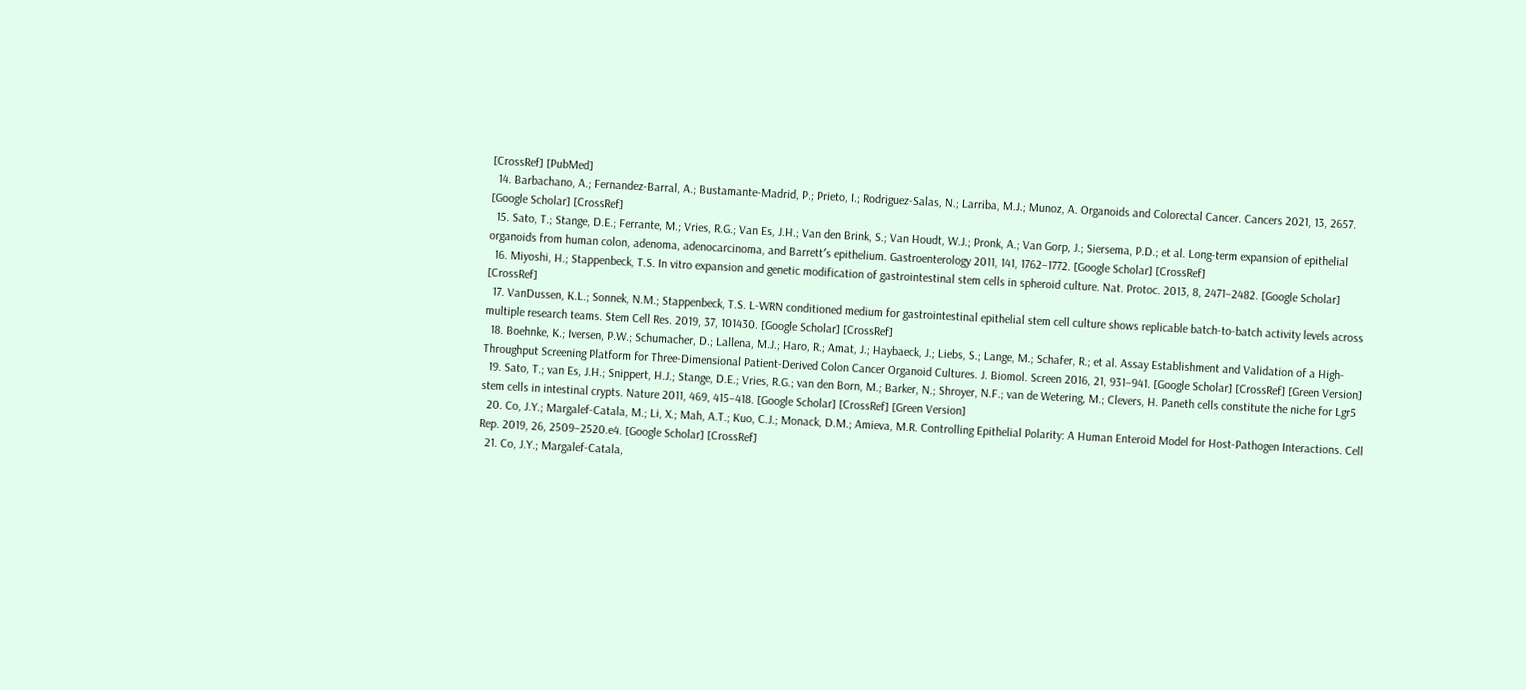[CrossRef] [PubMed]
  14. Barbachano, A.; Fernandez-Barral, A.; Bustamante-Madrid, P.; Prieto, I.; Rodriguez-Salas, N.; Larriba, M.J.; Munoz, A. Organoids and Colorectal Cancer. Cancers 2021, 13, 2657. [Google Scholar] [CrossRef]
  15. Sato, T.; Stange, D.E.; Ferrante, M.; Vries, R.G.; Van Es, J.H.; Van den Brink, S.; Van Houdt, W.J.; Pronk, A.; Van Gorp, J.; Siersema, P.D.; et al. Long-term expansion of epithelial organoids from human colon, adenoma, adenocarcinoma, and Barrett′s epithelium. Gastroenterology 2011, 141, 1762–1772. [Google Scholar] [CrossRef]
  16. Miyoshi, H.; Stappenbeck, T.S. In vitro expansion and genetic modification of gastrointestinal stem cells in spheroid culture. Nat. Protoc. 2013, 8, 2471–2482. [Google Scholar] [CrossRef]
  17. VanDussen, K.L.; Sonnek, N.M.; Stappenbeck, T.S. L-WRN conditioned medium for gastrointestinal epithelial stem cell culture shows replicable batch-to-batch activity levels across multiple research teams. Stem Cell Res. 2019, 37, 101430. [Google Scholar] [CrossRef]
  18. Boehnke, K.; Iversen, P.W.; Schumacher, D.; Lallena, M.J.; Haro, R.; Amat, J.; Haybaeck, J.; Liebs, S.; Lange, M.; Schafer, R.; et al. Assay Establishment and Validation of a High-Throughput Screening Platform for Three-Dimensional Patient-Derived Colon Cancer Organoid Cultures. J. Biomol. Screen 2016, 21, 931–941. [Google Scholar] [CrossRef] [Green Version]
  19. Sato, T.; van Es, J.H.; Snippert, H.J.; Stange, D.E.; Vries, R.G.; van den Born, M.; Barker, N.; Shroyer, N.F.; van de Wetering, M.; Clevers, H. Paneth cells constitute the niche for Lgr5 stem cells in intestinal crypts. Nature 2011, 469, 415–418. [Google Scholar] [CrossRef] [Green Version]
  20. Co, J.Y.; Margalef-Catala, M.; Li, X.; Mah, A.T.; Kuo, C.J.; Monack, D.M.; Amieva, M.R. Controlling Epithelial Polarity: A Human Enteroid Model for Host-Pathogen Interactions. Cell Rep. 2019, 26, 2509–2520.e4. [Google Scholar] [CrossRef]
  21. Co, J.Y.; Margalef-Catala,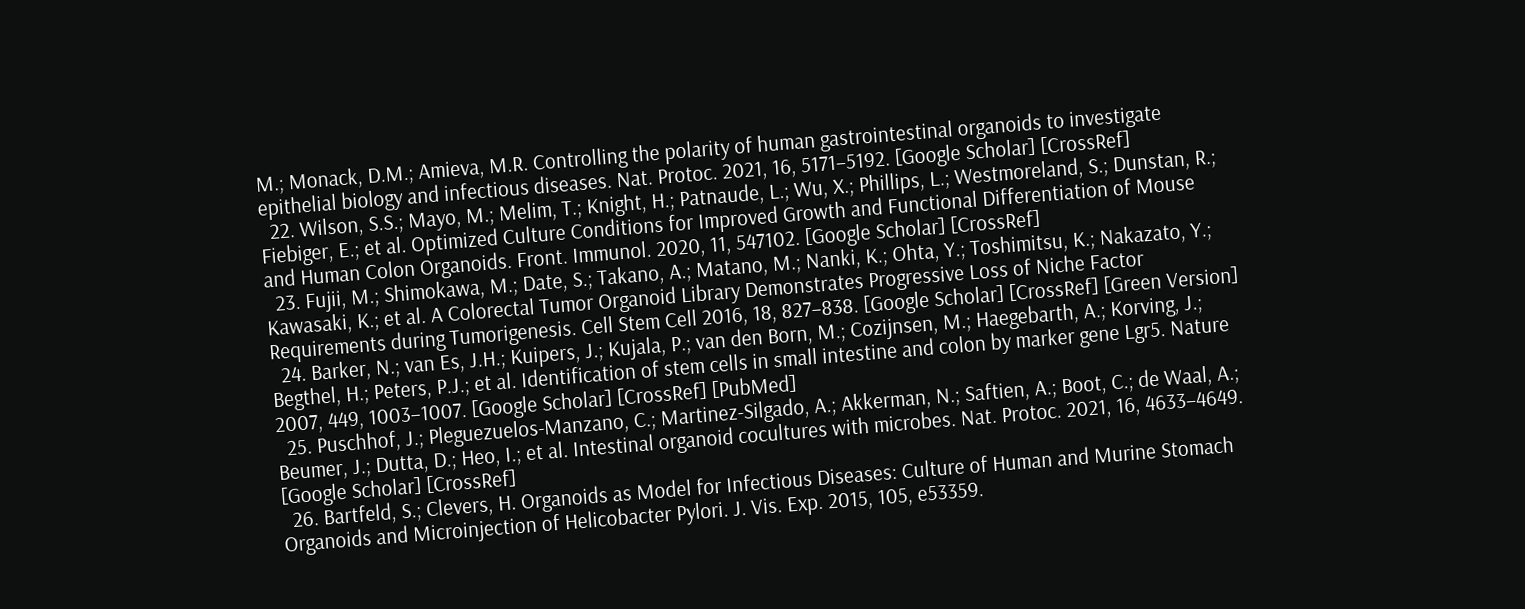M.; Monack, D.M.; Amieva, M.R. Controlling the polarity of human gastrointestinal organoids to investigate epithelial biology and infectious diseases. Nat. Protoc. 2021, 16, 5171–5192. [Google Scholar] [CrossRef]
  22. Wilson, S.S.; Mayo, M.; Melim, T.; Knight, H.; Patnaude, L.; Wu, X.; Phillips, L.; Westmoreland, S.; Dunstan, R.; Fiebiger, E.; et al. Optimized Culture Conditions for Improved Growth and Functional Differentiation of Mouse and Human Colon Organoids. Front. Immunol. 2020, 11, 547102. [Google Scholar] [CrossRef]
  23. Fujii, M.; Shimokawa, M.; Date, S.; Takano, A.; Matano, M.; Nanki, K.; Ohta, Y.; Toshimitsu, K.; Nakazato, Y.; Kawasaki, K.; et al. A Colorectal Tumor Organoid Library Demonstrates Progressive Loss of Niche Factor Requirements during Tumorigenesis. Cell Stem Cell 2016, 18, 827–838. [Google Scholar] [CrossRef] [Green Version]
  24. Barker, N.; van Es, J.H.; Kuipers, J.; Kujala, P.; van den Born, M.; Cozijnsen, M.; Haegebarth, A.; Korving, J.; Begthel, H.; Peters, P.J.; et al. Identification of stem cells in small intestine and colon by marker gene Lgr5. Nature 2007, 449, 1003–1007. [Google Scholar] [CrossRef] [PubMed]
  25. Puschhof, J.; Pleguezuelos-Manzano, C.; Martinez-Silgado, A.; Akkerman, N.; Saftien, A.; Boot, C.; de Waal, A.; Beumer, J.; Dutta, D.; Heo, I.; et al. Intestinal organoid cocultures with microbes. Nat. Protoc. 2021, 16, 4633–4649. [Google Scholar] [CrossRef]
  26. Bartfeld, S.; Clevers, H. Organoids as Model for Infectious Diseases: Culture of Human and Murine Stomach Organoids and Microinjection of Helicobacter Pylori. J. Vis. Exp. 2015, 105, e53359.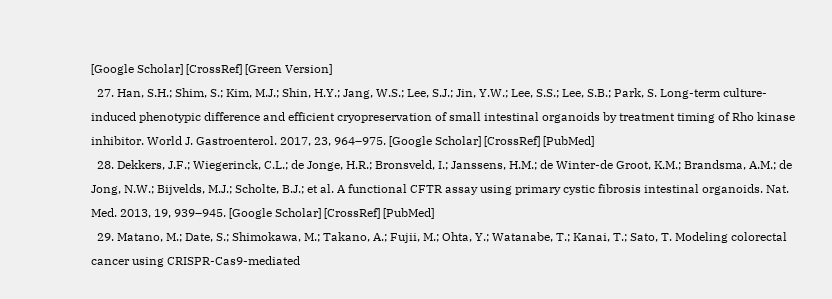[Google Scholar] [CrossRef] [Green Version]
  27. Han, S.H.; Shim, S.; Kim, M.J.; Shin, H.Y.; Jang, W.S.; Lee, S.J.; Jin, Y.W.; Lee, S.S.; Lee, S.B.; Park, S. Long-term culture-induced phenotypic difference and efficient cryopreservation of small intestinal organoids by treatment timing of Rho kinase inhibitor. World J. Gastroenterol. 2017, 23, 964–975. [Google Scholar] [CrossRef] [PubMed]
  28. Dekkers, J.F.; Wiegerinck, C.L.; de Jonge, H.R.; Bronsveld, I.; Janssens, H.M.; de Winter-de Groot, K.M.; Brandsma, A.M.; de Jong, N.W.; Bijvelds, M.J.; Scholte, B.J.; et al. A functional CFTR assay using primary cystic fibrosis intestinal organoids. Nat. Med. 2013, 19, 939–945. [Google Scholar] [CrossRef] [PubMed]
  29. Matano, M.; Date, S.; Shimokawa, M.; Takano, A.; Fujii, M.; Ohta, Y.; Watanabe, T.; Kanai, T.; Sato, T. Modeling colorectal cancer using CRISPR-Cas9-mediated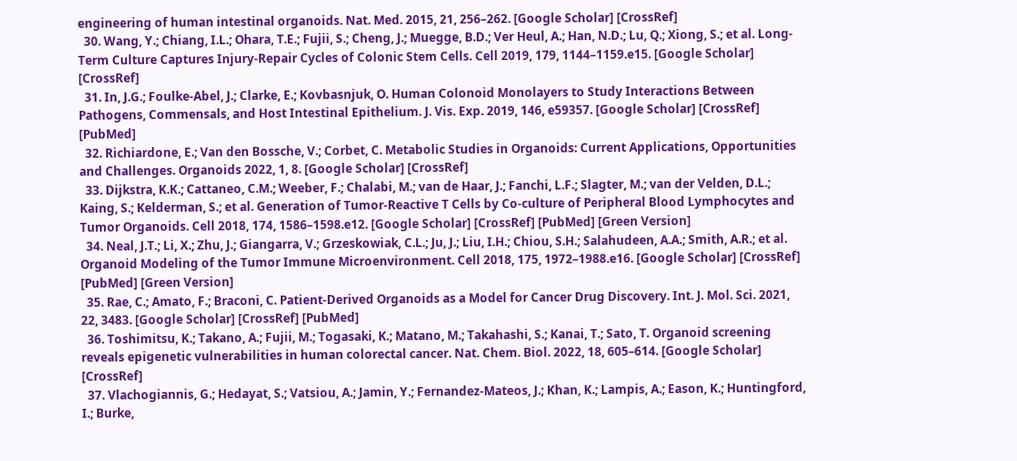engineering of human intestinal organoids. Nat. Med. 2015, 21, 256–262. [Google Scholar] [CrossRef]
  30. Wang, Y.; Chiang, I.L.; Ohara, T.E.; Fujii, S.; Cheng, J.; Muegge, B.D.; Ver Heul, A.; Han, N.D.; Lu, Q.; Xiong, S.; et al. Long-Term Culture Captures Injury-Repair Cycles of Colonic Stem Cells. Cell 2019, 179, 1144–1159.e15. [Google Scholar] [CrossRef]
  31. In, J.G.; Foulke-Abel, J.; Clarke, E.; Kovbasnjuk, O. Human Colonoid Monolayers to Study Interactions Between Pathogens, Commensals, and Host Intestinal Epithelium. J. Vis. Exp. 2019, 146, e59357. [Google Scholar] [CrossRef] [PubMed]
  32. Richiardone, E.; Van den Bossche, V.; Corbet, C. Metabolic Studies in Organoids: Current Applications, Opportunities and Challenges. Organoids 2022, 1, 8. [Google Scholar] [CrossRef]
  33. Dijkstra, K.K.; Cattaneo, C.M.; Weeber, F.; Chalabi, M.; van de Haar, J.; Fanchi, L.F.; Slagter, M.; van der Velden, D.L.; Kaing, S.; Kelderman, S.; et al. Generation of Tumor-Reactive T Cells by Co-culture of Peripheral Blood Lymphocytes and Tumor Organoids. Cell 2018, 174, 1586–1598.e12. [Google Scholar] [CrossRef] [PubMed] [Green Version]
  34. Neal, J.T.; Li, X.; Zhu, J.; Giangarra, V.; Grzeskowiak, C.L.; Ju, J.; Liu, I.H.; Chiou, S.H.; Salahudeen, A.A.; Smith, A.R.; et al. Organoid Modeling of the Tumor Immune Microenvironment. Cell 2018, 175, 1972–1988.e16. [Google Scholar] [CrossRef] [PubMed] [Green Version]
  35. Rae, C.; Amato, F.; Braconi, C. Patient-Derived Organoids as a Model for Cancer Drug Discovery. Int. J. Mol. Sci. 2021, 22, 3483. [Google Scholar] [CrossRef] [PubMed]
  36. Toshimitsu, K.; Takano, A.; Fujii, M.; Togasaki, K.; Matano, M.; Takahashi, S.; Kanai, T.; Sato, T. Organoid screening reveals epigenetic vulnerabilities in human colorectal cancer. Nat. Chem. Biol. 2022, 18, 605–614. [Google Scholar] [CrossRef]
  37. Vlachogiannis, G.; Hedayat, S.; Vatsiou, A.; Jamin, Y.; Fernandez-Mateos, J.; Khan, K.; Lampis, A.; Eason, K.; Huntingford, I.; Burke,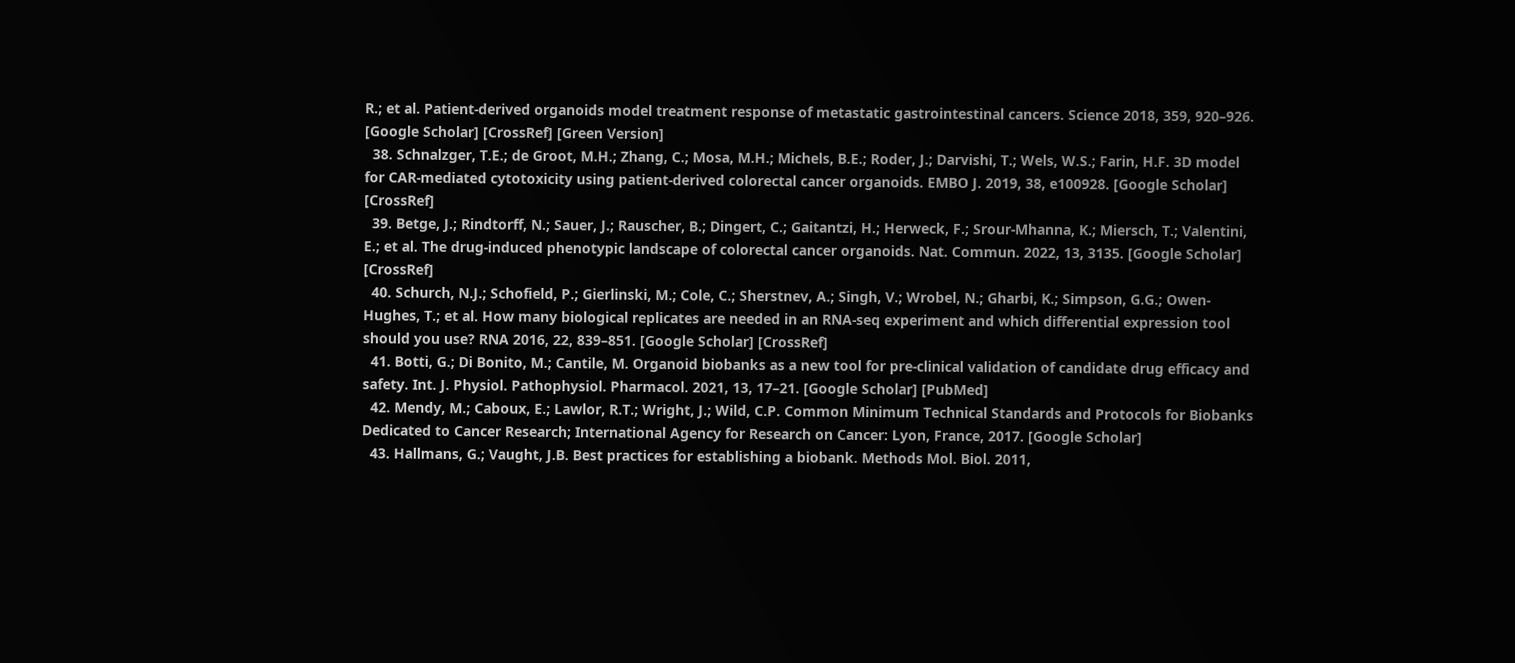R.; et al. Patient-derived organoids model treatment response of metastatic gastrointestinal cancers. Science 2018, 359, 920–926. [Google Scholar] [CrossRef] [Green Version]
  38. Schnalzger, T.E.; de Groot, M.H.; Zhang, C.; Mosa, M.H.; Michels, B.E.; Roder, J.; Darvishi, T.; Wels, W.S.; Farin, H.F. 3D model for CAR-mediated cytotoxicity using patient-derived colorectal cancer organoids. EMBO J. 2019, 38, e100928. [Google Scholar] [CrossRef]
  39. Betge, J.; Rindtorff, N.; Sauer, J.; Rauscher, B.; Dingert, C.; Gaitantzi, H.; Herweck, F.; Srour-Mhanna, K.; Miersch, T.; Valentini, E.; et al. The drug-induced phenotypic landscape of colorectal cancer organoids. Nat. Commun. 2022, 13, 3135. [Google Scholar] [CrossRef]
  40. Schurch, N.J.; Schofield, P.; Gierlinski, M.; Cole, C.; Sherstnev, A.; Singh, V.; Wrobel, N.; Gharbi, K.; Simpson, G.G.; Owen-Hughes, T.; et al. How many biological replicates are needed in an RNA-seq experiment and which differential expression tool should you use? RNA 2016, 22, 839–851. [Google Scholar] [CrossRef]
  41. Botti, G.; Di Bonito, M.; Cantile, M. Organoid biobanks as a new tool for pre-clinical validation of candidate drug efficacy and safety. Int. J. Physiol. Pathophysiol. Pharmacol. 2021, 13, 17–21. [Google Scholar] [PubMed]
  42. Mendy, M.; Caboux, E.; Lawlor, R.T.; Wright, J.; Wild, C.P. Common Minimum Technical Standards and Protocols for Biobanks Dedicated to Cancer Research; International Agency for Research on Cancer: Lyon, France, 2017. [Google Scholar]
  43. Hallmans, G.; Vaught, J.B. Best practices for establishing a biobank. Methods Mol. Biol. 2011,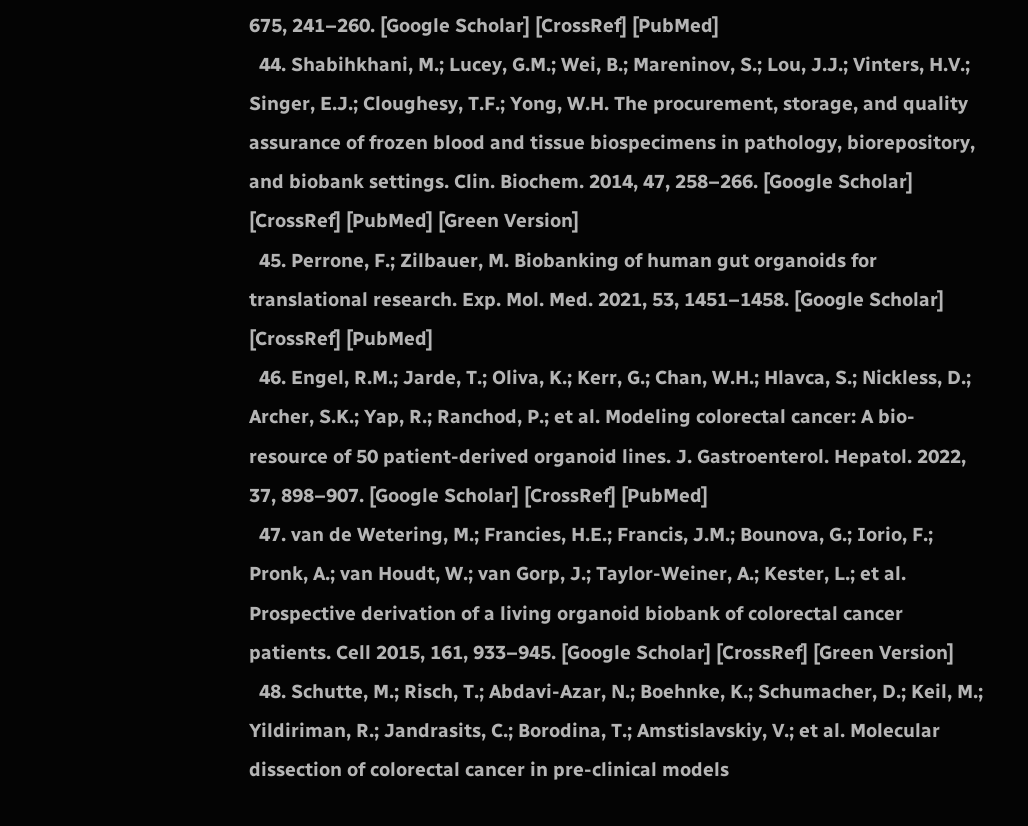675, 241–260. [Google Scholar] [CrossRef] [PubMed]
  44. Shabihkhani, M.; Lucey, G.M.; Wei, B.; Mareninov, S.; Lou, J.J.; Vinters, H.V.; Singer, E.J.; Cloughesy, T.F.; Yong, W.H. The procurement, storage, and quality assurance of frozen blood and tissue biospecimens in pathology, biorepository, and biobank settings. Clin. Biochem. 2014, 47, 258–266. [Google Scholar] [CrossRef] [PubMed] [Green Version]
  45. Perrone, F.; Zilbauer, M. Biobanking of human gut organoids for translational research. Exp. Mol. Med. 2021, 53, 1451–1458. [Google Scholar] [CrossRef] [PubMed]
  46. Engel, R.M.; Jarde, T.; Oliva, K.; Kerr, G.; Chan, W.H.; Hlavca, S.; Nickless, D.; Archer, S.K.; Yap, R.; Ranchod, P.; et al. Modeling colorectal cancer: A bio-resource of 50 patient-derived organoid lines. J. Gastroenterol. Hepatol. 2022, 37, 898–907. [Google Scholar] [CrossRef] [PubMed]
  47. van de Wetering, M.; Francies, H.E.; Francis, J.M.; Bounova, G.; Iorio, F.; Pronk, A.; van Houdt, W.; van Gorp, J.; Taylor-Weiner, A.; Kester, L.; et al. Prospective derivation of a living organoid biobank of colorectal cancer patients. Cell 2015, 161, 933–945. [Google Scholar] [CrossRef] [Green Version]
  48. Schutte, M.; Risch, T.; Abdavi-Azar, N.; Boehnke, K.; Schumacher, D.; Keil, M.; Yildiriman, R.; Jandrasits, C.; Borodina, T.; Amstislavskiy, V.; et al. Molecular dissection of colorectal cancer in pre-clinical models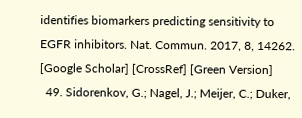identifies biomarkers predicting sensitivity to EGFR inhibitors. Nat. Commun. 2017, 8, 14262. [Google Scholar] [CrossRef] [Green Version]
  49. Sidorenkov, G.; Nagel, J.; Meijer, C.; Duker,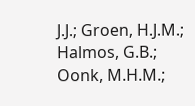J.J.; Groen, H.J.M.; Halmos, G.B.; Oonk, M.H.M.;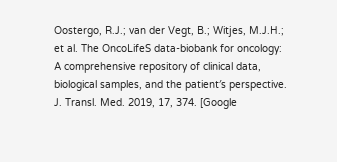Oostergo, R.J.; van der Vegt, B.; Witjes, M.J.H.; et al. The OncoLifeS data-biobank for oncology: A comprehensive repository of clinical data, biological samples, and the patient′s perspective. J. Transl. Med. 2019, 17, 374. [Google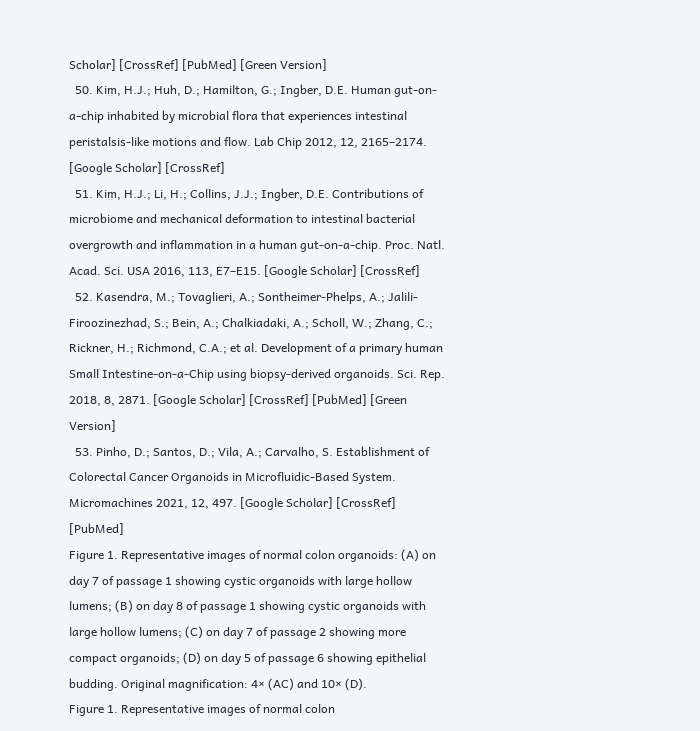Scholar] [CrossRef] [PubMed] [Green Version]
  50. Kim, H.J.; Huh, D.; Hamilton, G.; Ingber, D.E. Human gut-on-a-chip inhabited by microbial flora that experiences intestinal peristalsis-like motions and flow. Lab Chip 2012, 12, 2165–2174. [Google Scholar] [CrossRef]
  51. Kim, H.J.; Li, H.; Collins, J.J.; Ingber, D.E. Contributions of microbiome and mechanical deformation to intestinal bacterial overgrowth and inflammation in a human gut-on-a-chip. Proc. Natl. Acad. Sci. USA 2016, 113, E7–E15. [Google Scholar] [CrossRef]
  52. Kasendra, M.; Tovaglieri, A.; Sontheimer-Phelps, A.; Jalili-Firoozinezhad, S.; Bein, A.; Chalkiadaki, A.; Scholl, W.; Zhang, C.; Rickner, H.; Richmond, C.A.; et al. Development of a primary human Small Intestine-on-a-Chip using biopsy-derived organoids. Sci. Rep. 2018, 8, 2871. [Google Scholar] [CrossRef] [PubMed] [Green Version]
  53. Pinho, D.; Santos, D.; Vila, A.; Carvalho, S. Establishment of Colorectal Cancer Organoids in Microfluidic-Based System. Micromachines 2021, 12, 497. [Google Scholar] [CrossRef] [PubMed]
Figure 1. Representative images of normal colon organoids: (A) on day 7 of passage 1 showing cystic organoids with large hollow lumens; (B) on day 8 of passage 1 showing cystic organoids with large hollow lumens; (C) on day 7 of passage 2 showing more compact organoids; (D) on day 5 of passage 6 showing epithelial budding. Original magnification: 4× (AC) and 10× (D).
Figure 1. Representative images of normal colon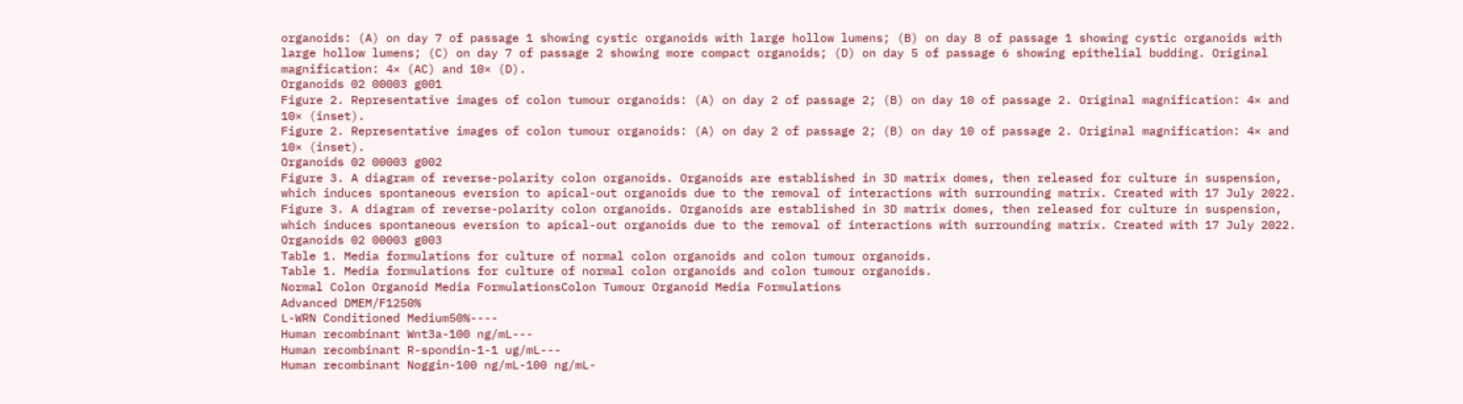organoids: (A) on day 7 of passage 1 showing cystic organoids with large hollow lumens; (B) on day 8 of passage 1 showing cystic organoids with large hollow lumens; (C) on day 7 of passage 2 showing more compact organoids; (D) on day 5 of passage 6 showing epithelial budding. Original magnification: 4× (AC) and 10× (D).
Organoids 02 00003 g001
Figure 2. Representative images of colon tumour organoids: (A) on day 2 of passage 2; (B) on day 10 of passage 2. Original magnification: 4× and 10× (inset).
Figure 2. Representative images of colon tumour organoids: (A) on day 2 of passage 2; (B) on day 10 of passage 2. Original magnification: 4× and 10× (inset).
Organoids 02 00003 g002
Figure 3. A diagram of reverse-polarity colon organoids. Organoids are established in 3D matrix domes, then released for culture in suspension, which induces spontaneous eversion to apical-out organoids due to the removal of interactions with surrounding matrix. Created with 17 July 2022.
Figure 3. A diagram of reverse-polarity colon organoids. Organoids are established in 3D matrix domes, then released for culture in suspension, which induces spontaneous eversion to apical-out organoids due to the removal of interactions with surrounding matrix. Created with 17 July 2022.
Organoids 02 00003 g003
Table 1. Media formulations for culture of normal colon organoids and colon tumour organoids.
Table 1. Media formulations for culture of normal colon organoids and colon tumour organoids.
Normal Colon Organoid Media FormulationsColon Tumour Organoid Media Formulations
Advanced DMEM/F1250%
L-WRN Conditioned Medium50%----
Human recombinant Wnt3a-100 ng/mL---
Human recombinant R-spondin-1-1 ug/mL---
Human recombinant Noggin-100 ng/mL-100 ng/mL-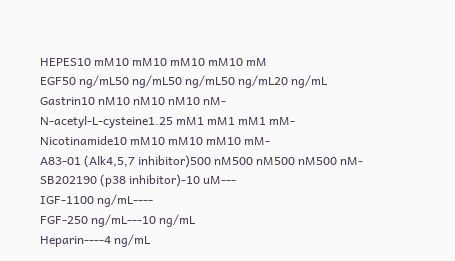HEPES10 mM10 mM10 mM10 mM10 mM
EGF50 ng/mL50 ng/mL50 ng/mL50 ng/mL20 ng/mL
Gastrin10 nM10 nM10 nM10 nM-
N-acetyl-L-cysteine1.25 mM1 mM1 mM1 mM-
Nicotinamide10 mM10 mM10 mM10 mM-
A83-01 (Alk4,5,7 inhibitor)500 nM500 nM500 nM500 nM-
SB202190 (p38 inhibitor)-10 uM---
IGF-1100 ng/mL----
FGF-250 ng/mL---10 ng/mL
Heparin----4 ng/mL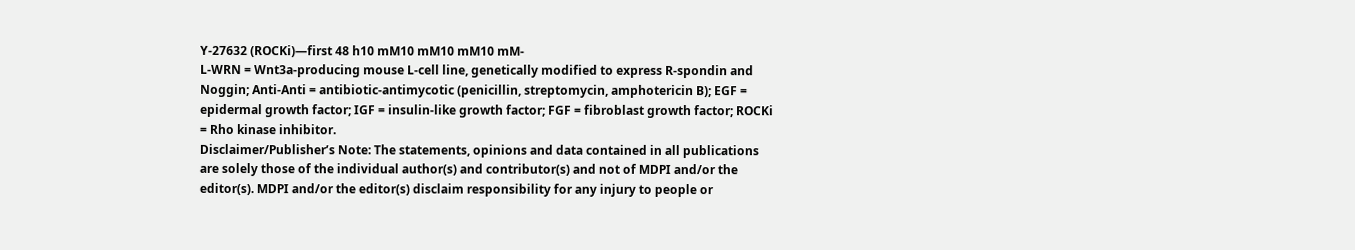Y-27632 (ROCKi)—first 48 h10 mM10 mM10 mM10 mM-
L-WRN = Wnt3a-producing mouse L-cell line, genetically modified to express R-spondin and Noggin; Anti-Anti = antibiotic-antimycotic (penicillin, streptomycin, amphotericin B); EGF = epidermal growth factor; IGF = insulin-like growth factor; FGF = fibroblast growth factor; ROCKi = Rho kinase inhibitor.
Disclaimer/Publisher’s Note: The statements, opinions and data contained in all publications are solely those of the individual author(s) and contributor(s) and not of MDPI and/or the editor(s). MDPI and/or the editor(s) disclaim responsibility for any injury to people or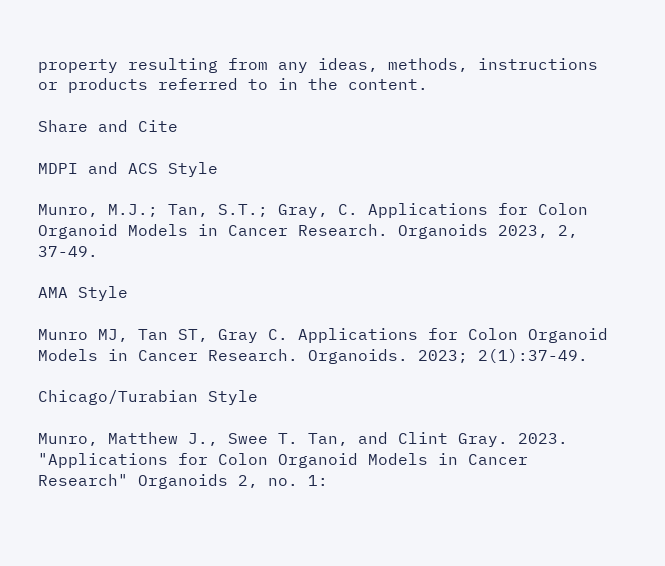property resulting from any ideas, methods, instructions or products referred to in the content.

Share and Cite

MDPI and ACS Style

Munro, M.J.; Tan, S.T.; Gray, C. Applications for Colon Organoid Models in Cancer Research. Organoids 2023, 2, 37-49.

AMA Style

Munro MJ, Tan ST, Gray C. Applications for Colon Organoid Models in Cancer Research. Organoids. 2023; 2(1):37-49.

Chicago/Turabian Style

Munro, Matthew J., Swee T. Tan, and Clint Gray. 2023. "Applications for Colon Organoid Models in Cancer Research" Organoids 2, no. 1: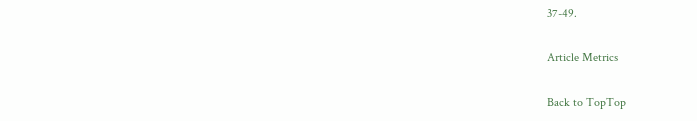37-49.

Article Metrics

Back to TopTop